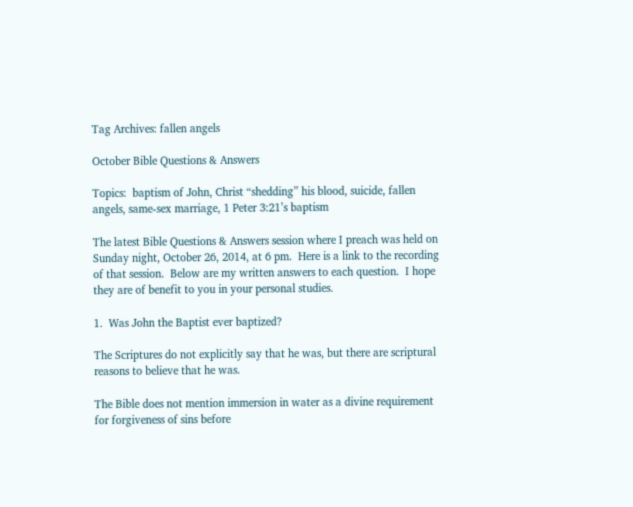Tag Archives: fallen angels

October Bible Questions & Answers

Topics:  baptism of John, Christ “shedding” his blood, suicide, fallen angels, same-sex marriage, 1 Peter 3:21’s baptism

The latest Bible Questions & Answers session where I preach was held on Sunday night, October 26, 2014, at 6 pm.  Here is a link to the recording of that session.  Below are my written answers to each question.  I hope they are of benefit to you in your personal studies.

1.  Was John the Baptist ever baptized?

The Scriptures do not explicitly say that he was, but there are scriptural reasons to believe that he was.

The Bible does not mention immersion in water as a divine requirement for forgiveness of sins before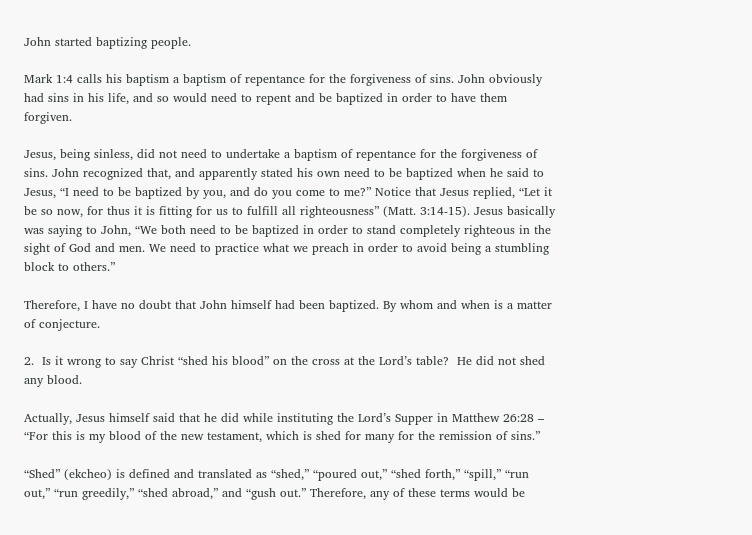John started baptizing people.

Mark 1:4 calls his baptism a baptism of repentance for the forgiveness of sins. John obviously had sins in his life, and so would need to repent and be baptized in order to have them forgiven.

Jesus, being sinless, did not need to undertake a baptism of repentance for the forgiveness of sins. John recognized that, and apparently stated his own need to be baptized when he said to Jesus, “I need to be baptized by you, and do you come to me?” Notice that Jesus replied, “Let it be so now, for thus it is fitting for us to fulfill all righteousness” (Matt. 3:14-15). Jesus basically was saying to John, “We both need to be baptized in order to stand completely righteous in the sight of God and men. We need to practice what we preach in order to avoid being a stumbling block to others.”

Therefore, I have no doubt that John himself had been baptized. By whom and when is a matter of conjecture.

2.  Is it wrong to say Christ “shed his blood” on the cross at the Lord’s table?  He did not shed any blood.

Actually, Jesus himself said that he did while instituting the Lord’s Supper in Matthew 26:28 – “For this is my blood of the new testament, which is shed for many for the remission of sins.”

“Shed” (ekcheo) is defined and translated as “shed,” “poured out,” “shed forth,” “spill,” “run out,” “run greedily,” “shed abroad,” and “gush out.” Therefore, any of these terms would be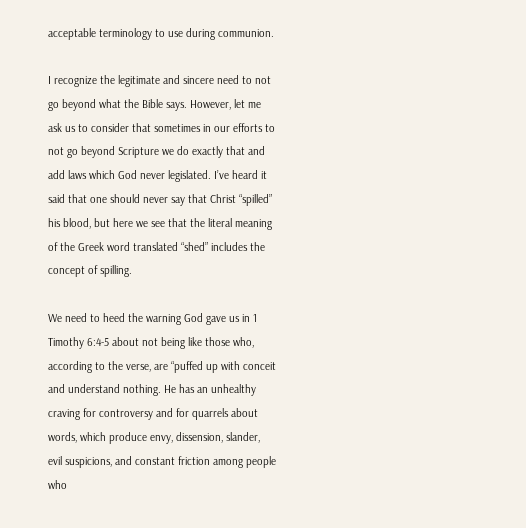acceptable terminology to use during communion.

I recognize the legitimate and sincere need to not go beyond what the Bible says. However, let me ask us to consider that sometimes in our efforts to not go beyond Scripture we do exactly that and add laws which God never legislated. I’ve heard it said that one should never say that Christ “spilled” his blood, but here we see that the literal meaning of the Greek word translated “shed” includes the concept of spilling.

We need to heed the warning God gave us in 1 Timothy 6:4-5 about not being like those who, according to the verse, are “puffed up with conceit and understand nothing. He has an unhealthy craving for controversy and for quarrels about words, which produce envy, dissension, slander, evil suspicions, and constant friction among people who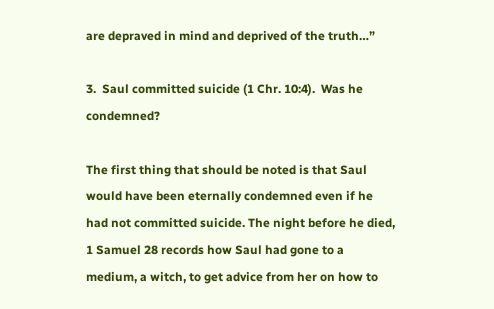are depraved in mind and deprived of the truth…”

3.  Saul committed suicide (1 Chr. 10:4).  Was he condemned?

The first thing that should be noted is that Saul would have been eternally condemned even if he had not committed suicide. The night before he died, 1 Samuel 28 records how Saul had gone to a medium, a witch, to get advice from her on how to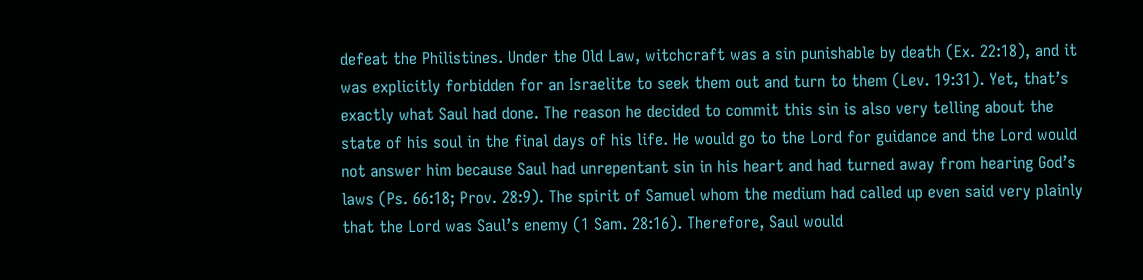defeat the Philistines. Under the Old Law, witchcraft was a sin punishable by death (Ex. 22:18), and it was explicitly forbidden for an Israelite to seek them out and turn to them (Lev. 19:31). Yet, that’s exactly what Saul had done. The reason he decided to commit this sin is also very telling about the state of his soul in the final days of his life. He would go to the Lord for guidance and the Lord would not answer him because Saul had unrepentant sin in his heart and had turned away from hearing God’s laws (Ps. 66:18; Prov. 28:9). The spirit of Samuel whom the medium had called up even said very plainly that the Lord was Saul’s enemy (1 Sam. 28:16). Therefore, Saul would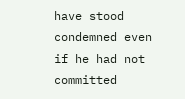have stood condemned even if he had not committed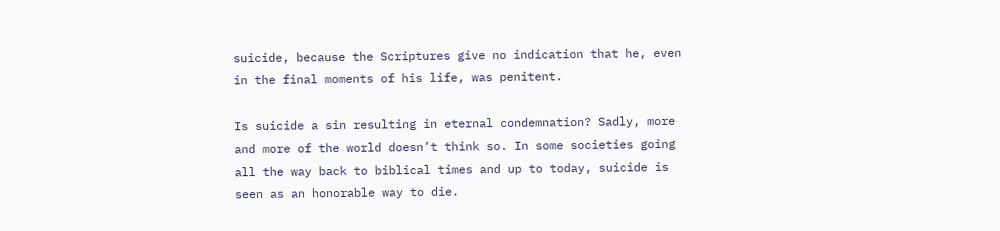suicide, because the Scriptures give no indication that he, even in the final moments of his life, was penitent.

Is suicide a sin resulting in eternal condemnation? Sadly, more and more of the world doesn’t think so. In some societies going all the way back to biblical times and up to today, suicide is seen as an honorable way to die.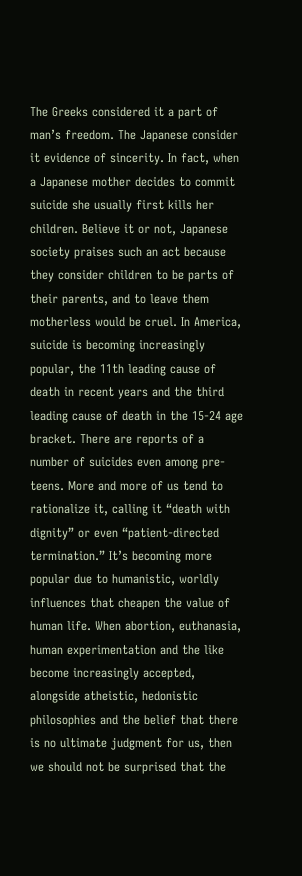The Greeks considered it a part of man’s freedom. The Japanese consider it evidence of sincerity. In fact, when a Japanese mother decides to commit suicide she usually first kills her children. Believe it or not, Japanese society praises such an act because they consider children to be parts of their parents, and to leave them motherless would be cruel. In America, suicide is becoming increasingly popular, the 11th leading cause of death in recent years and the third leading cause of death in the 15-24 age bracket. There are reports of a number of suicides even among pre-teens. More and more of us tend to rationalize it, calling it “death with dignity” or even “patient-directed termination.” It’s becoming more popular due to humanistic, worldly influences that cheapen the value of human life. When abortion, euthanasia, human experimentation and the like become increasingly accepted, alongside atheistic, hedonistic philosophies and the belief that there is no ultimate judgment for us, then we should not be surprised that the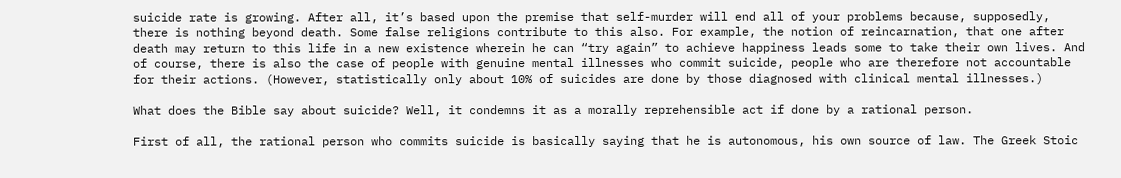suicide rate is growing. After all, it’s based upon the premise that self-murder will end all of your problems because, supposedly, there is nothing beyond death. Some false religions contribute to this also. For example, the notion of reincarnation, that one after death may return to this life in a new existence wherein he can “try again” to achieve happiness leads some to take their own lives. And of course, there is also the case of people with genuine mental illnesses who commit suicide, people who are therefore not accountable for their actions. (However, statistically only about 10% of suicides are done by those diagnosed with clinical mental illnesses.)

What does the Bible say about suicide? Well, it condemns it as a morally reprehensible act if done by a rational person.

First of all, the rational person who commits suicide is basically saying that he is autonomous, his own source of law. The Greek Stoic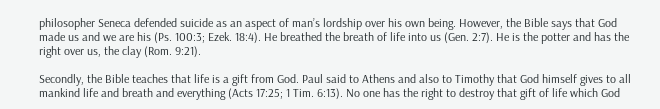philosopher Seneca defended suicide as an aspect of man’s lordship over his own being. However, the Bible says that God made us and we are his (Ps. 100:3; Ezek. 18:4). He breathed the breath of life into us (Gen. 2:7). He is the potter and has the right over us, the clay (Rom. 9:21).

Secondly, the Bible teaches that life is a gift from God. Paul said to Athens and also to Timothy that God himself gives to all mankind life and breath and everything (Acts 17:25; 1 Tim. 6:13). No one has the right to destroy that gift of life which God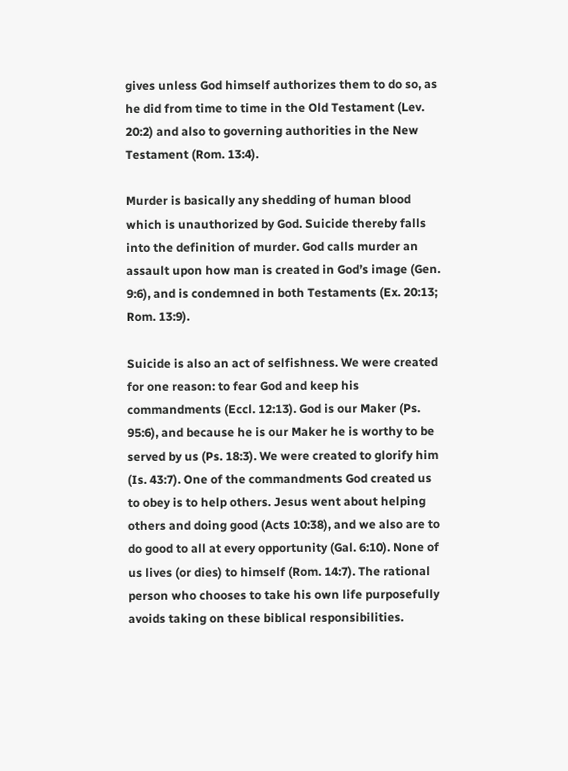gives unless God himself authorizes them to do so, as he did from time to time in the Old Testament (Lev. 20:2) and also to governing authorities in the New Testament (Rom. 13:4).

Murder is basically any shedding of human blood which is unauthorized by God. Suicide thereby falls into the definition of murder. God calls murder an assault upon how man is created in God’s image (Gen. 9:6), and is condemned in both Testaments (Ex. 20:13; Rom. 13:9).

Suicide is also an act of selfishness. We were created for one reason: to fear God and keep his commandments (Eccl. 12:13). God is our Maker (Ps. 95:6), and because he is our Maker he is worthy to be served by us (Ps. 18:3). We were created to glorify him (Is. 43:7). One of the commandments God created us to obey is to help others. Jesus went about helping others and doing good (Acts 10:38), and we also are to do good to all at every opportunity (Gal. 6:10). None of us lives (or dies) to himself (Rom. 14:7). The rational person who chooses to take his own life purposefully avoids taking on these biblical responsibilities.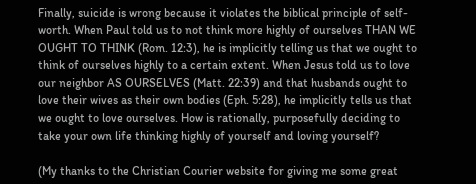Finally, suicide is wrong because it violates the biblical principle of self-worth. When Paul told us to not think more highly of ourselves THAN WE OUGHT TO THINK (Rom. 12:3), he is implicitly telling us that we ought to think of ourselves highly to a certain extent. When Jesus told us to love our neighbor AS OURSELVES (Matt. 22:39) and that husbands ought to love their wives as their own bodies (Eph. 5:28), he implicitly tells us that we ought to love ourselves. How is rationally, purposefully deciding to take your own life thinking highly of yourself and loving yourself?

(My thanks to the Christian Courier website for giving me some great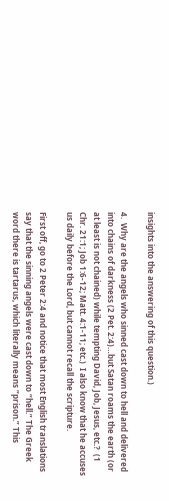insights into the answering of this question.)

4.  Why are the angels who sinned cast down to hell and delivered into chains of darkness (2 Pet. 2:4)…but Satan roams the earth (or at least is not chained) while tempting David, Job, Jesus, etc.?  (1 Chr. 21:1; Job 1:6-12; Matt. 4:1-11; etc.)  I also know that he accuses us daily before the Lord, but cannot recall the scripture.

First off, go to 2 Peter 2:4 and notice that most English translations say that the sinning angels were cast down to “hell.” The Greek word there is tartarus, which literally means “prison.” This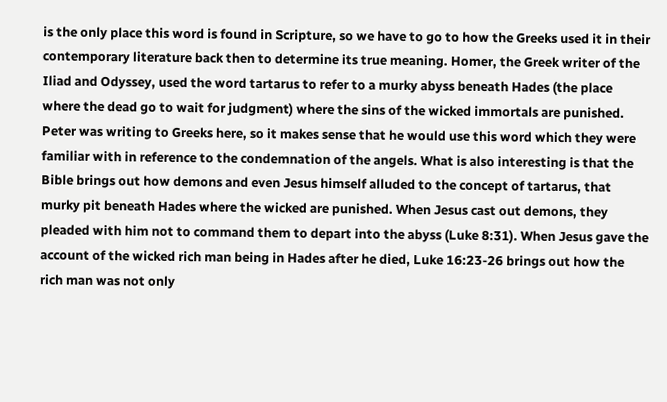is the only place this word is found in Scripture, so we have to go to how the Greeks used it in their contemporary literature back then to determine its true meaning. Homer, the Greek writer of the Iliad and Odyssey, used the word tartarus to refer to a murky abyss beneath Hades (the place where the dead go to wait for judgment) where the sins of the wicked immortals are punished. Peter was writing to Greeks here, so it makes sense that he would use this word which they were familiar with in reference to the condemnation of the angels. What is also interesting is that the Bible brings out how demons and even Jesus himself alluded to the concept of tartarus, that murky pit beneath Hades where the wicked are punished. When Jesus cast out demons, they pleaded with him not to command them to depart into the abyss (Luke 8:31). When Jesus gave the account of the wicked rich man being in Hades after he died, Luke 16:23-26 brings out how the rich man was not only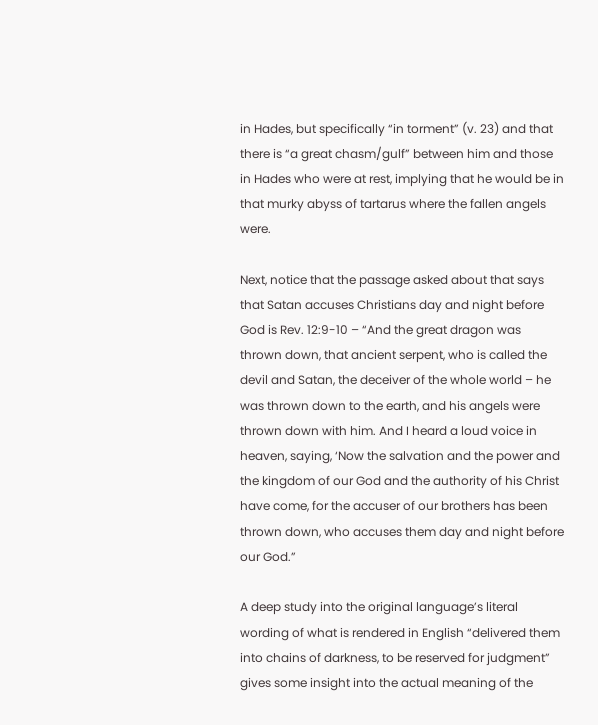in Hades, but specifically “in torment” (v. 23) and that there is “a great chasm/gulf” between him and those in Hades who were at rest, implying that he would be in that murky abyss of tartarus where the fallen angels were.

Next, notice that the passage asked about that says that Satan accuses Christians day and night before God is Rev. 12:9-10 – “And the great dragon was thrown down, that ancient serpent, who is called the devil and Satan, the deceiver of the whole world – he was thrown down to the earth, and his angels were thrown down with him. And I heard a loud voice in heaven, saying, ‘Now the salvation and the power and the kingdom of our God and the authority of his Christ have come, for the accuser of our brothers has been thrown down, who accuses them day and night before our God.”

A deep study into the original language’s literal wording of what is rendered in English “delivered them into chains of darkness, to be reserved for judgment” gives some insight into the actual meaning of the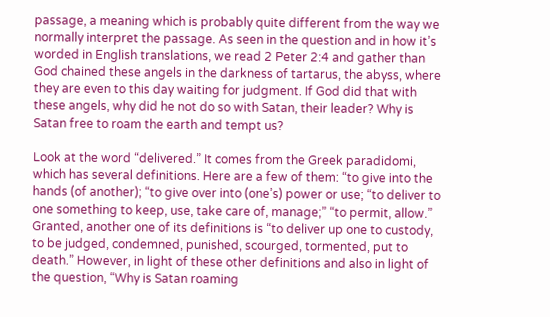passage, a meaning which is probably quite different from the way we normally interpret the passage. As seen in the question and in how it’s worded in English translations, we read 2 Peter 2:4 and gather than God chained these angels in the darkness of tartarus, the abyss, where they are even to this day waiting for judgment. If God did that with these angels, why did he not do so with Satan, their leader? Why is Satan free to roam the earth and tempt us?

Look at the word “delivered.” It comes from the Greek paradidomi, which has several definitions. Here are a few of them: “to give into the hands (of another); “to give over into (one’s) power or use; “to deliver to one something to keep, use, take care of, manage;” “to permit, allow.” Granted, another one of its definitions is “to deliver up one to custody, to be judged, condemned, punished, scourged, tormented, put to death.” However, in light of these other definitions and also in light of the question, “Why is Satan roaming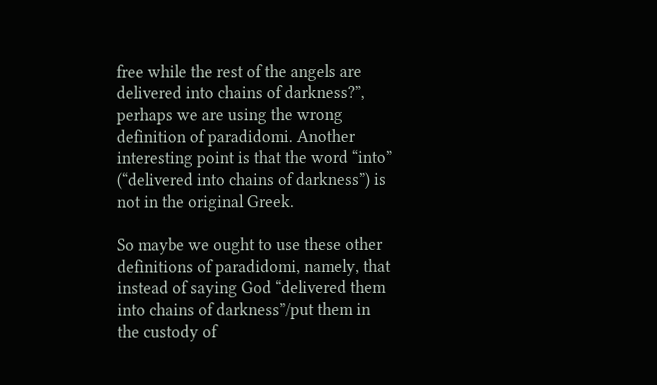free while the rest of the angels are delivered into chains of darkness?”, perhaps we are using the wrong definition of paradidomi. Another interesting point is that the word “into” (“delivered into chains of darkness”) is not in the original Greek.

So maybe we ought to use these other definitions of paradidomi, namely, that instead of saying God “delivered them into chains of darkness”/put them in the custody of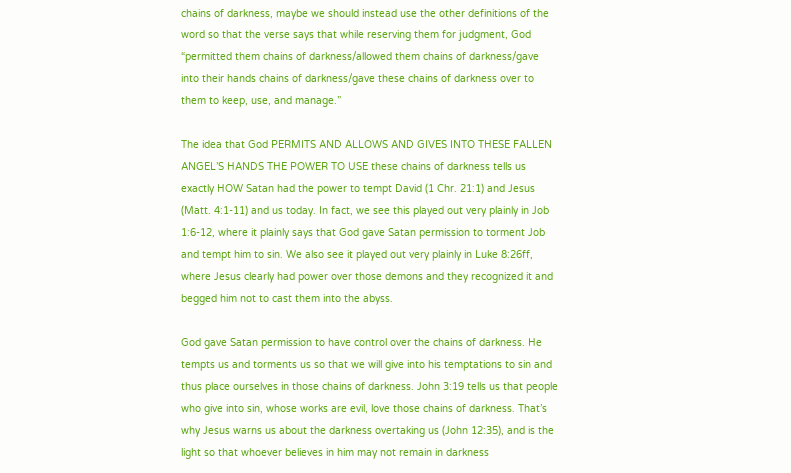chains of darkness, maybe we should instead use the other definitions of the word so that the verse says that while reserving them for judgment, God “permitted them chains of darkness/allowed them chains of darkness/gave into their hands chains of darkness/gave these chains of darkness over to them to keep, use, and manage.”

The idea that God PERMITS AND ALLOWS AND GIVES INTO THESE FALLEN ANGEL’S HANDS THE POWER TO USE these chains of darkness tells us exactly HOW Satan had the power to tempt David (1 Chr. 21:1) and Jesus (Matt. 4:1-11) and us today. In fact, we see this played out very plainly in Job 1:6-12, where it plainly says that God gave Satan permission to torment Job and tempt him to sin. We also see it played out very plainly in Luke 8:26ff, where Jesus clearly had power over those demons and they recognized it and begged him not to cast them into the abyss.

God gave Satan permission to have control over the chains of darkness. He tempts us and torments us so that we will give into his temptations to sin and thus place ourselves in those chains of darkness. John 3:19 tells us that people who give into sin, whose works are evil, love those chains of darkness. That’s why Jesus warns us about the darkness overtaking us (John 12:35), and is the light so that whoever believes in him may not remain in darkness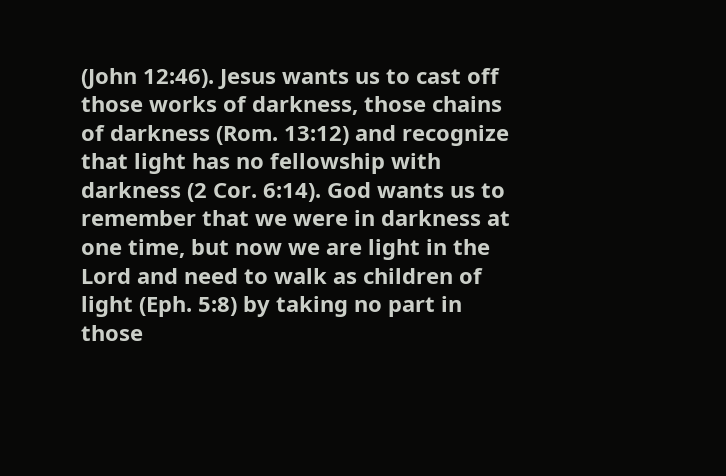(John 12:46). Jesus wants us to cast off those works of darkness, those chains of darkness (Rom. 13:12) and recognize that light has no fellowship with darkness (2 Cor. 6:14). God wants us to remember that we were in darkness at one time, but now we are light in the Lord and need to walk as children of light (Eph. 5:8) by taking no part in those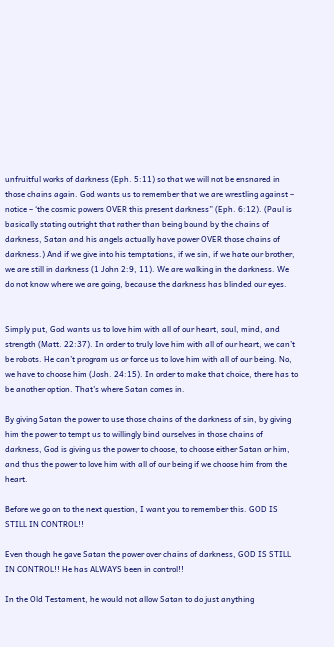unfruitful works of darkness (Eph. 5:11) so that we will not be ensnared in those chains again. God wants us to remember that we are wrestling against – notice – ‘the cosmic powers OVER this present darkness” (Eph. 6:12). (Paul is basically stating outright that rather than being bound by the chains of darkness, Satan and his angels actually have power OVER those chains of darkness.) And if we give into his temptations, if we sin, if we hate our brother, we are still in darkness (1 John 2:9, 11). We are walking in the darkness. We do not know where we are going, because the darkness has blinded our eyes.


Simply put, God wants us to love him with all of our heart, soul, mind, and strength (Matt. 22:37). In order to truly love him with all of our heart, we can’t be robots. He can’t program us or force us to love him with all of our being. No, we have to choose him (Josh. 24:15). In order to make that choice, there has to be another option. That’s where Satan comes in.

By giving Satan the power to use those chains of the darkness of sin, by giving him the power to tempt us to willingly bind ourselves in those chains of darkness, God is giving us the power to choose, to choose either Satan or him, and thus the power to love him with all of our being if we choose him from the heart.

Before we go on to the next question, I want you to remember this. GOD IS STILL IN CONTROL!!

Even though he gave Satan the power over chains of darkness, GOD IS STILL IN CONTROL!! He has ALWAYS been in control!!

In the Old Testament, he would not allow Satan to do just anything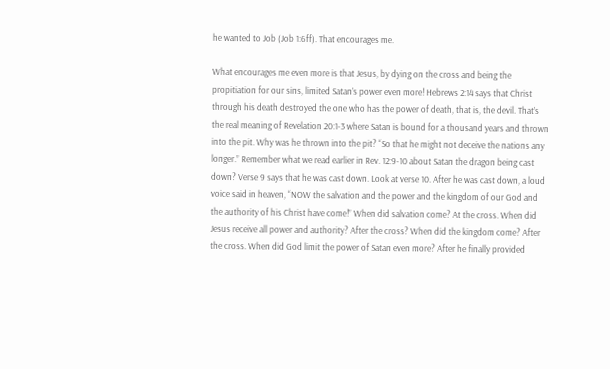he wanted to Job (Job 1:6ff). That encourages me.

What encourages me even more is that Jesus, by dying on the cross and being the propitiation for our sins, limited Satan’s power even more! Hebrews 2:14 says that Christ through his death destroyed the one who has the power of death, that is, the devil. That’s the real meaning of Revelation 20:1-3 where Satan is bound for a thousand years and thrown into the pit. Why was he thrown into the pit? “So that he might not deceive the nations any longer.” Remember what we read earlier in Rev. 12:9-10 about Satan the dragon being cast down? Verse 9 says that he was cast down. Look at verse 10. After he was cast down, a loud voice said in heaven, “NOW the salvation and the power and the kingdom of our God and the authority of his Christ have come!” When did salvation come? At the cross. When did Jesus receive all power and authority? After the cross? When did the kingdom come? After the cross. When did God limit the power of Satan even more? After he finally provided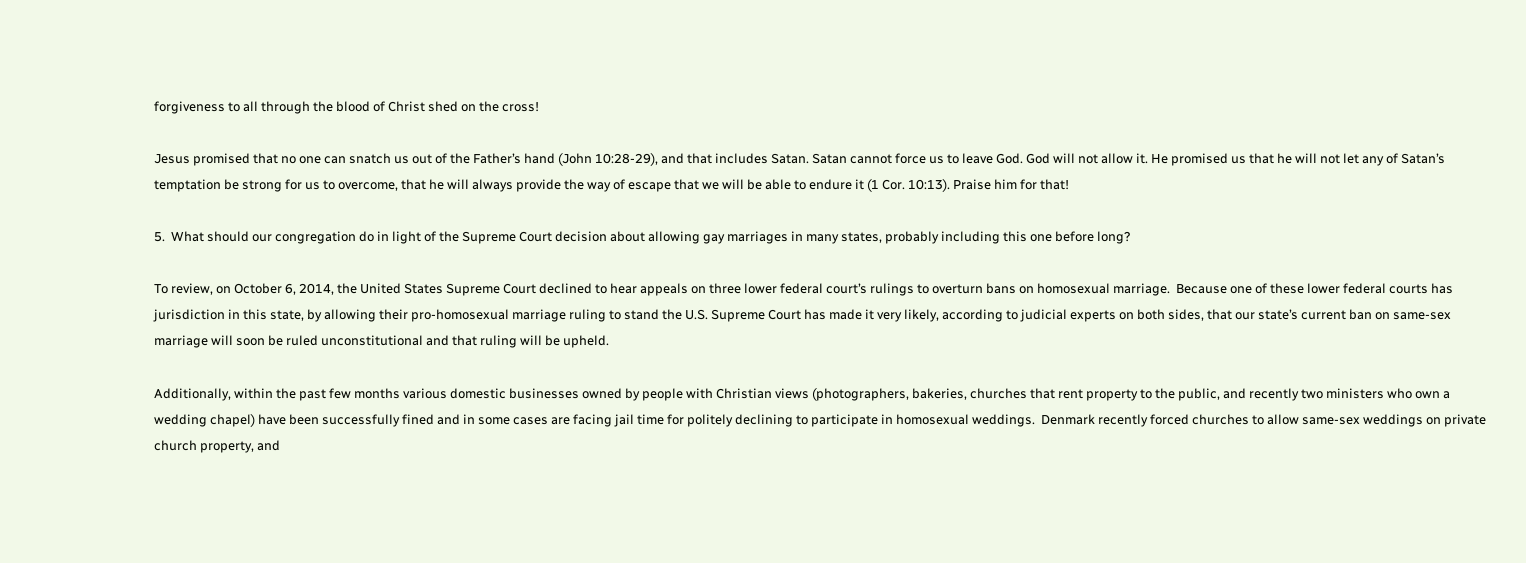forgiveness to all through the blood of Christ shed on the cross!

Jesus promised that no one can snatch us out of the Father’s hand (John 10:28-29), and that includes Satan. Satan cannot force us to leave God. God will not allow it. He promised us that he will not let any of Satan’s temptation be strong for us to overcome, that he will always provide the way of escape that we will be able to endure it (1 Cor. 10:13). Praise him for that!

5.  What should our congregation do in light of the Supreme Court decision about allowing gay marriages in many states, probably including this one before long?

To review, on October 6, 2014, the United States Supreme Court declined to hear appeals on three lower federal court’s rulings to overturn bans on homosexual marriage.  Because one of these lower federal courts has jurisdiction in this state, by allowing their pro-homosexual marriage ruling to stand the U.S. Supreme Court has made it very likely, according to judicial experts on both sides, that our state’s current ban on same-sex marriage will soon be ruled unconstitutional and that ruling will be upheld.

Additionally, within the past few months various domestic businesses owned by people with Christian views (photographers, bakeries, churches that rent property to the public, and recently two ministers who own a wedding chapel) have been successfully fined and in some cases are facing jail time for politely declining to participate in homosexual weddings.  Denmark recently forced churches to allow same-sex weddings on private church property, and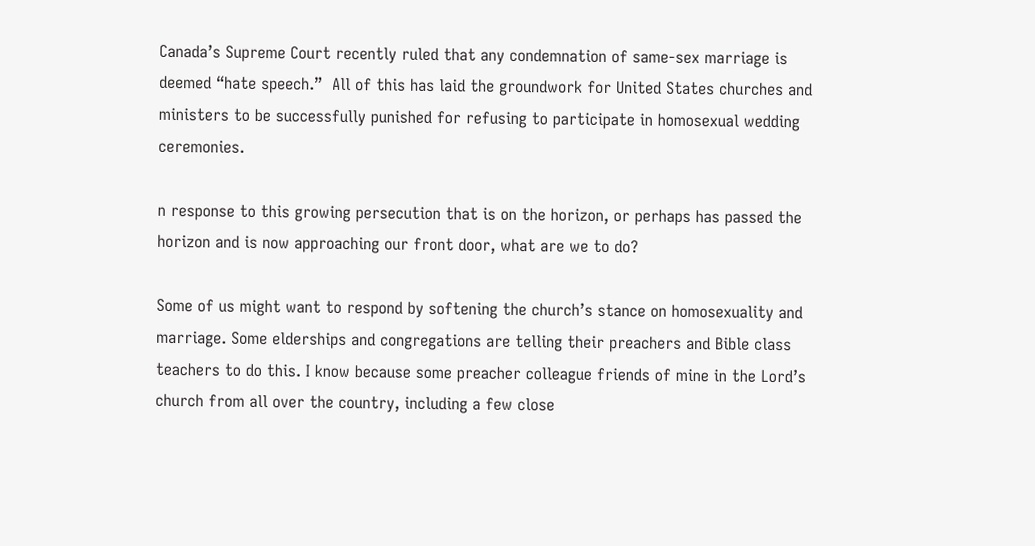Canada’s Supreme Court recently ruled that any condemnation of same-sex marriage is deemed “hate speech.”  All of this has laid the groundwork for United States churches and ministers to be successfully punished for refusing to participate in homosexual wedding ceremonies.

n response to this growing persecution that is on the horizon, or perhaps has passed the horizon and is now approaching our front door, what are we to do?

Some of us might want to respond by softening the church’s stance on homosexuality and marriage. Some elderships and congregations are telling their preachers and Bible class teachers to do this. I know because some preacher colleague friends of mine in the Lord’s church from all over the country, including a few close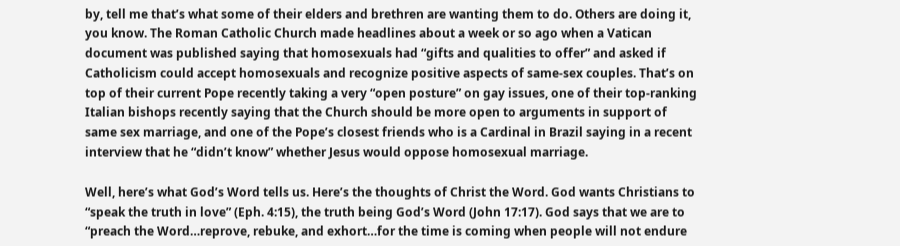by, tell me that’s what some of their elders and brethren are wanting them to do. Others are doing it, you know. The Roman Catholic Church made headlines about a week or so ago when a Vatican document was published saying that homosexuals had “gifts and qualities to offer” and asked if Catholicism could accept homosexuals and recognize positive aspects of same-sex couples. That’s on top of their current Pope recently taking a very “open posture” on gay issues, one of their top-ranking Italian bishops recently saying that the Church should be more open to arguments in support of same sex marriage, and one of the Pope’s closest friends who is a Cardinal in Brazil saying in a recent interview that he “didn’t know” whether Jesus would oppose homosexual marriage.

Well, here’s what God’s Word tells us. Here’s the thoughts of Christ the Word. God wants Christians to “speak the truth in love” (Eph. 4:15), the truth being God’s Word (John 17:17). God says that we are to “preach the Word…reprove, rebuke, and exhort…for the time is coming when people will not endure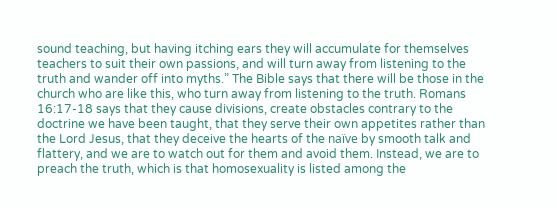sound teaching, but having itching ears they will accumulate for themselves teachers to suit their own passions, and will turn away from listening to the truth and wander off into myths.” The Bible says that there will be those in the church who are like this, who turn away from listening to the truth. Romans 16:17-18 says that they cause divisions, create obstacles contrary to the doctrine we have been taught, that they serve their own appetites rather than the Lord Jesus, that they deceive the hearts of the naïve by smooth talk and flattery, and we are to watch out for them and avoid them. Instead, we are to preach the truth, which is that homosexuality is listed among the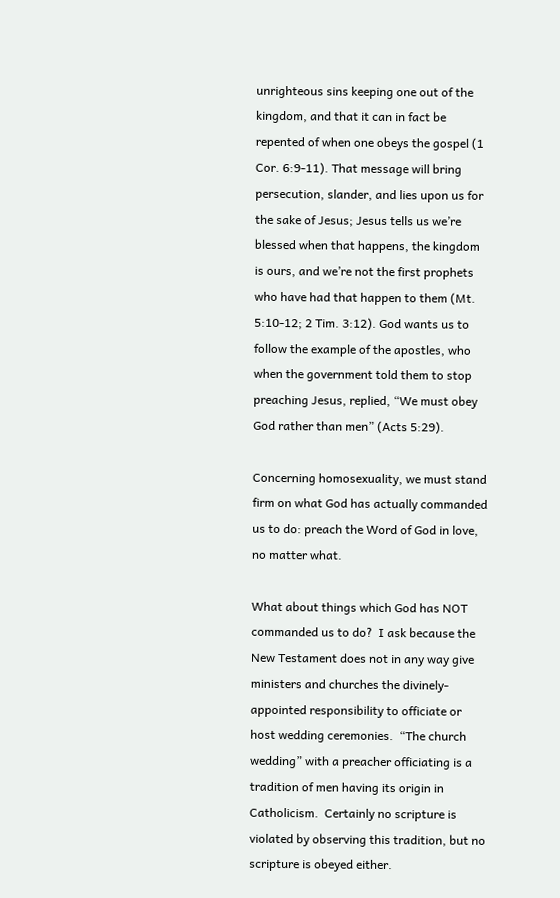unrighteous sins keeping one out of the kingdom, and that it can in fact be repented of when one obeys the gospel (1 Cor. 6:9-11). That message will bring persecution, slander, and lies upon us for the sake of Jesus; Jesus tells us we’re blessed when that happens, the kingdom is ours, and we’re not the first prophets who have had that happen to them (Mt. 5:10-12; 2 Tim. 3:12). God wants us to follow the example of the apostles, who when the government told them to stop preaching Jesus, replied, “We must obey God rather than men” (Acts 5:29).

Concerning homosexuality, we must stand firm on what God has actually commanded us to do: preach the Word of God in love, no matter what.

What about things which God has NOT commanded us to do?  I ask because the New Testament does not in any way give ministers and churches the divinely-appointed responsibility to officiate or host wedding ceremonies.  “The church wedding” with a preacher officiating is a tradition of men having its origin in Catholicism.  Certainly no scripture is violated by observing this tradition, but no scripture is obeyed either.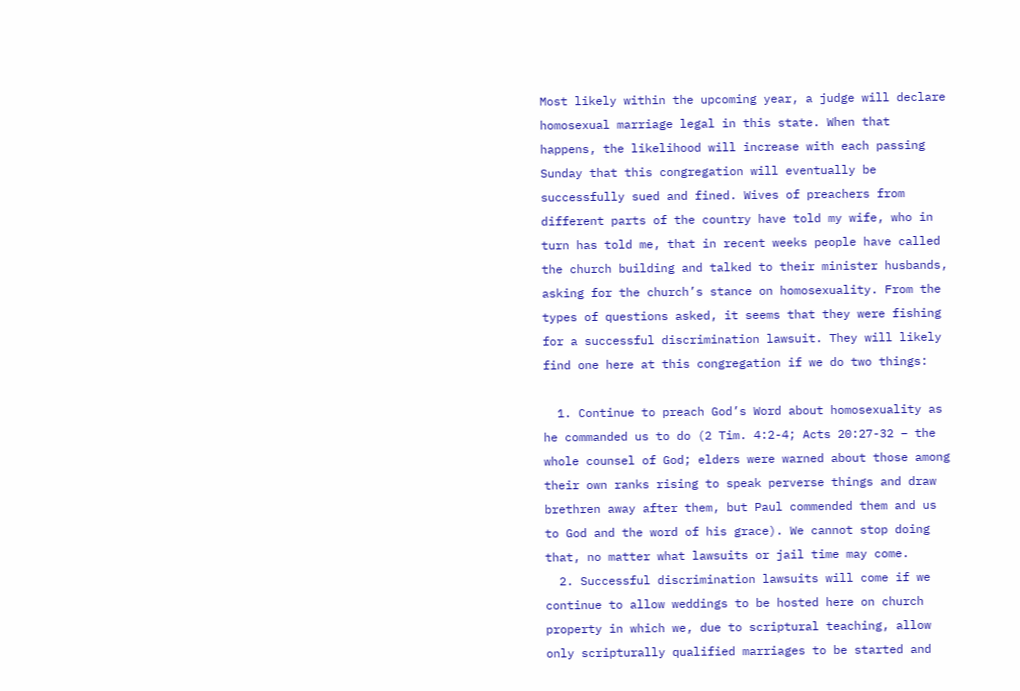Most likely within the upcoming year, a judge will declare homosexual marriage legal in this state. When that happens, the likelihood will increase with each passing Sunday that this congregation will eventually be successfully sued and fined. Wives of preachers from different parts of the country have told my wife, who in turn has told me, that in recent weeks people have called the church building and talked to their minister husbands, asking for the church’s stance on homosexuality. From the types of questions asked, it seems that they were fishing for a successful discrimination lawsuit. They will likely find one here at this congregation if we do two things:

  1. Continue to preach God’s Word about homosexuality as he commanded us to do (2 Tim. 4:2-4; Acts 20:27-32 – the whole counsel of God; elders were warned about those among their own ranks rising to speak perverse things and draw brethren away after them, but Paul commended them and us to God and the word of his grace). We cannot stop doing that, no matter what lawsuits or jail time may come.
  2. Successful discrimination lawsuits will come if we continue to allow weddings to be hosted here on church property in which we, due to scriptural teaching, allow only scripturally qualified marriages to be started and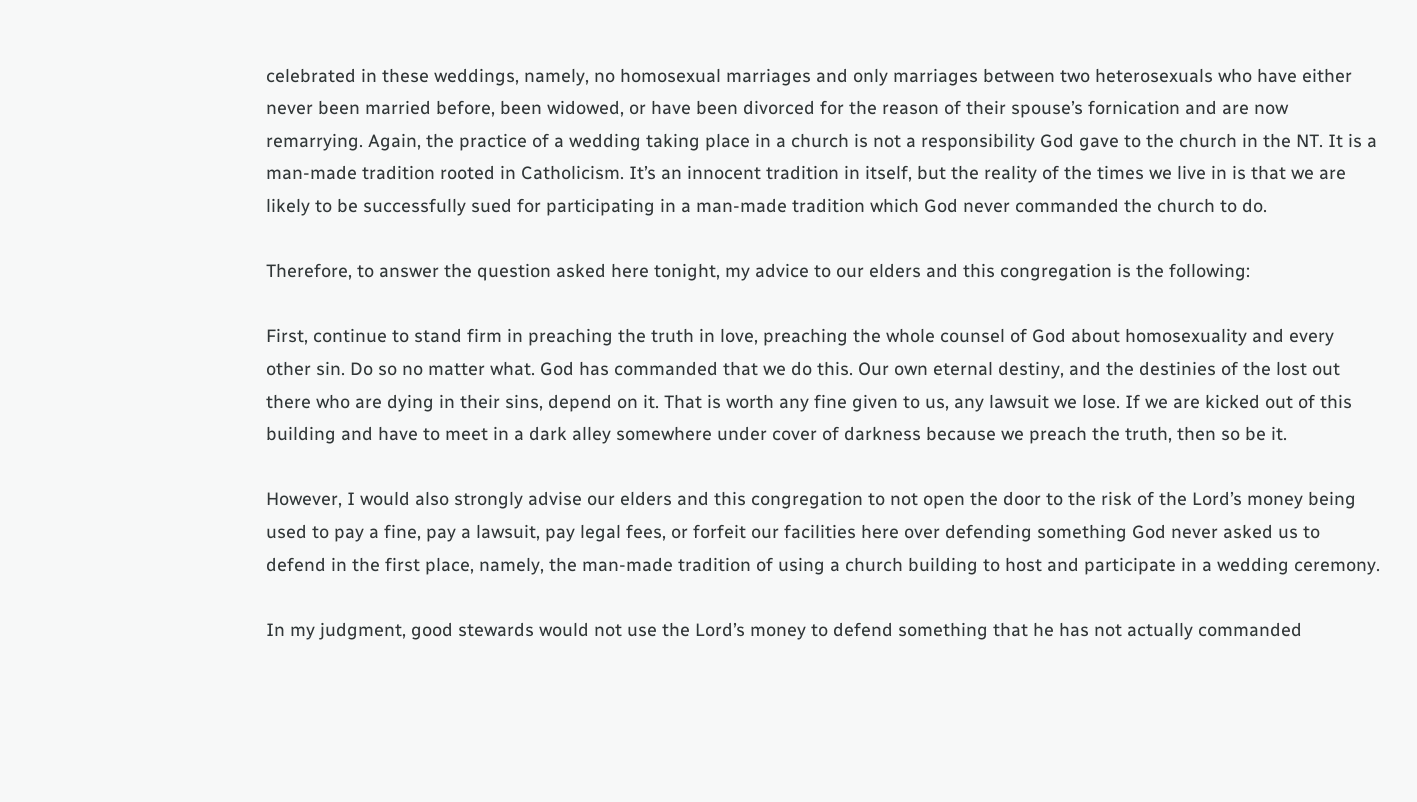celebrated in these weddings, namely, no homosexual marriages and only marriages between two heterosexuals who have either never been married before, been widowed, or have been divorced for the reason of their spouse’s fornication and are now remarrying. Again, the practice of a wedding taking place in a church is not a responsibility God gave to the church in the NT. It is a man-made tradition rooted in Catholicism. It’s an innocent tradition in itself, but the reality of the times we live in is that we are likely to be successfully sued for participating in a man-made tradition which God never commanded the church to do.

Therefore, to answer the question asked here tonight, my advice to our elders and this congregation is the following:

First, continue to stand firm in preaching the truth in love, preaching the whole counsel of God about homosexuality and every other sin. Do so no matter what. God has commanded that we do this. Our own eternal destiny, and the destinies of the lost out there who are dying in their sins, depend on it. That is worth any fine given to us, any lawsuit we lose. If we are kicked out of this building and have to meet in a dark alley somewhere under cover of darkness because we preach the truth, then so be it.

However, I would also strongly advise our elders and this congregation to not open the door to the risk of the Lord’s money being used to pay a fine, pay a lawsuit, pay legal fees, or forfeit our facilities here over defending something God never asked us to defend in the first place, namely, the man-made tradition of using a church building to host and participate in a wedding ceremony.

In my judgment, good stewards would not use the Lord’s money to defend something that he has not actually commanded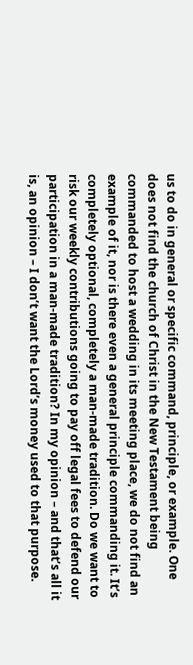us to do in general or specific command, principle, or example. One does not find the church of Christ in the New Testament being commanded to host a wedding in its meeting place, we do not find an example of it, nor is there even a general principle commanding it. It’s completely optional, completely a man-made tradition. Do we want to risk our weekly contributions going to pay off legal fees to defend our participation in a man-made tradition? In my opinion – and that’s all it is, an opinion – I don’t want the Lord’s money used to that purpose.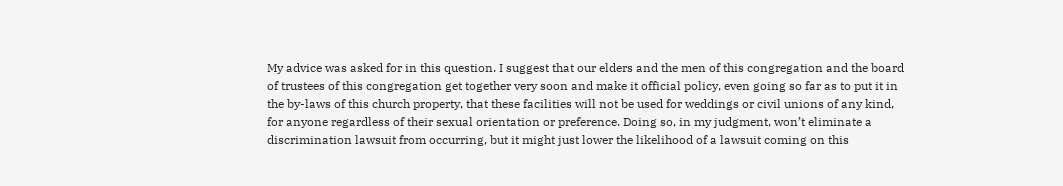My advice was asked for in this question. I suggest that our elders and the men of this congregation and the board of trustees of this congregation get together very soon and make it official policy, even going so far as to put it in the by-laws of this church property, that these facilities will not be used for weddings or civil unions of any kind, for anyone regardless of their sexual orientation or preference. Doing so, in my judgment, won’t eliminate a discrimination lawsuit from occurring, but it might just lower the likelihood of a lawsuit coming on this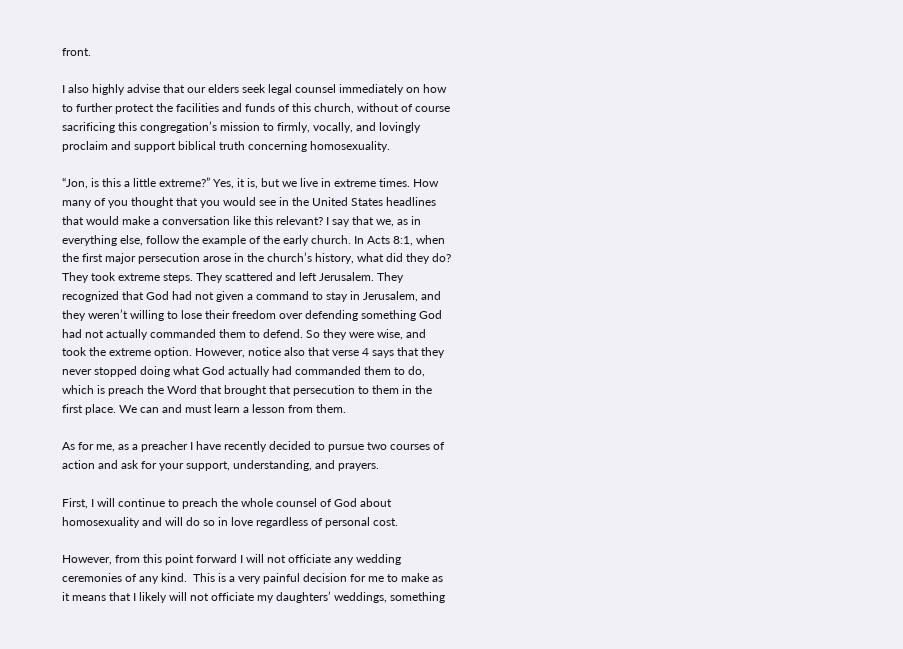front.

I also highly advise that our elders seek legal counsel immediately on how to further protect the facilities and funds of this church, without of course sacrificing this congregation’s mission to firmly, vocally, and lovingly proclaim and support biblical truth concerning homosexuality.

“Jon, is this a little extreme?” Yes, it is, but we live in extreme times. How many of you thought that you would see in the United States headlines that would make a conversation like this relevant? I say that we, as in everything else, follow the example of the early church. In Acts 8:1, when the first major persecution arose in the church’s history, what did they do? They took extreme steps. They scattered and left Jerusalem. They recognized that God had not given a command to stay in Jerusalem, and they weren’t willing to lose their freedom over defending something God had not actually commanded them to defend. So they were wise, and took the extreme option. However, notice also that verse 4 says that they never stopped doing what God actually had commanded them to do, which is preach the Word that brought that persecution to them in the first place. We can and must learn a lesson from them.

As for me, as a preacher I have recently decided to pursue two courses of action and ask for your support, understanding, and prayers.

First, I will continue to preach the whole counsel of God about homosexuality and will do so in love regardless of personal cost.

However, from this point forward I will not officiate any wedding ceremonies of any kind.  This is a very painful decision for me to make as it means that I likely will not officiate my daughters’ weddings, something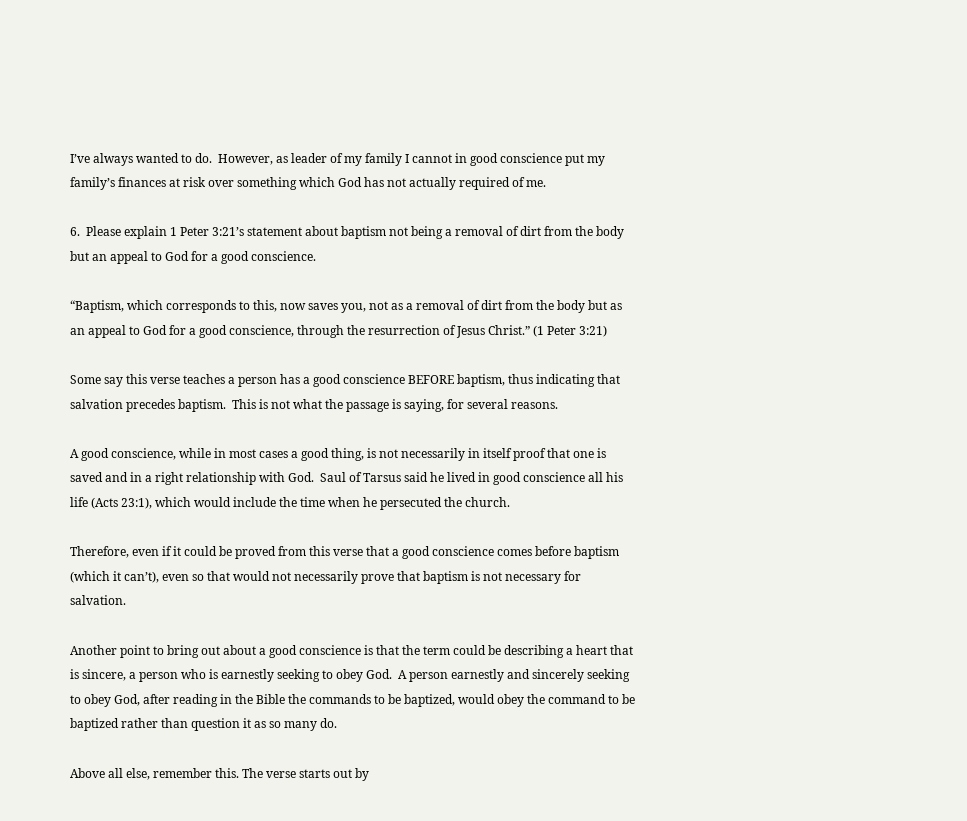I’ve always wanted to do.  However, as leader of my family I cannot in good conscience put my family’s finances at risk over something which God has not actually required of me.

6.  Please explain 1 Peter 3:21’s statement about baptism not being a removal of dirt from the body but an appeal to God for a good conscience.

“Baptism, which corresponds to this, now saves you, not as a removal of dirt from the body but as an appeal to God for a good conscience, through the resurrection of Jesus Christ.” (1 Peter 3:21)

Some say this verse teaches a person has a good conscience BEFORE baptism, thus indicating that salvation precedes baptism.  This is not what the passage is saying, for several reasons.

A good conscience, while in most cases a good thing, is not necessarily in itself proof that one is saved and in a right relationship with God.  Saul of Tarsus said he lived in good conscience all his life (Acts 23:1), which would include the time when he persecuted the church.

Therefore, even if it could be proved from this verse that a good conscience comes before baptism (which it can’t), even so that would not necessarily prove that baptism is not necessary for salvation.

Another point to bring out about a good conscience is that the term could be describing a heart that is sincere, a person who is earnestly seeking to obey God.  A person earnestly and sincerely seeking to obey God, after reading in the Bible the commands to be baptized, would obey the command to be baptized rather than question it as so many do.

Above all else, remember this. The verse starts out by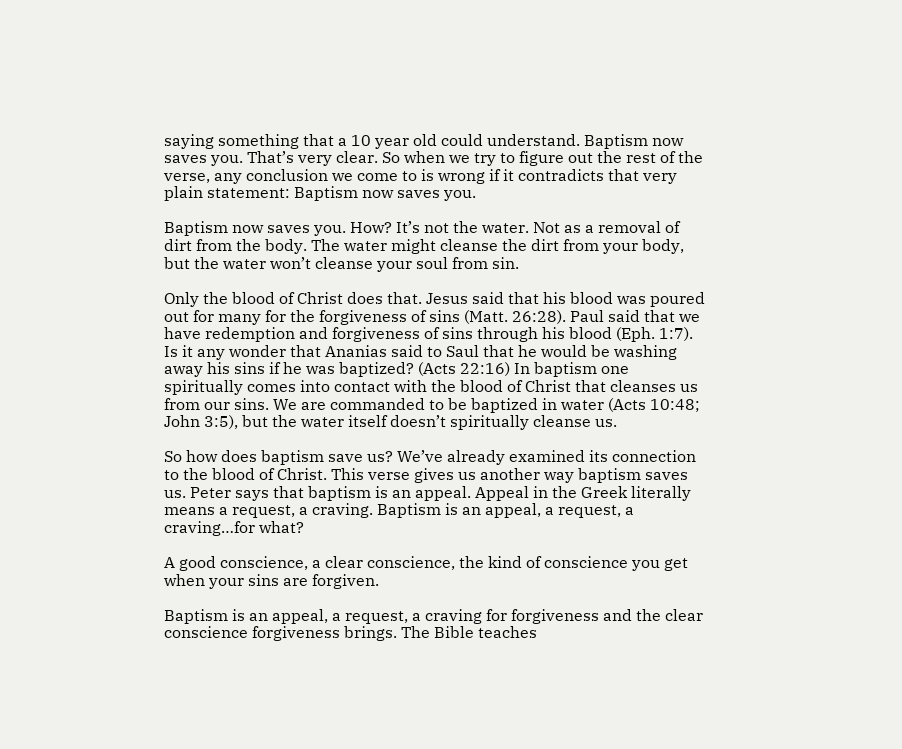saying something that a 10 year old could understand. Baptism now saves you. That’s very clear. So when we try to figure out the rest of the verse, any conclusion we come to is wrong if it contradicts that very plain statement: Baptism now saves you.

Baptism now saves you. How? It’s not the water. Not as a removal of dirt from the body. The water might cleanse the dirt from your body, but the water won’t cleanse your soul from sin.

Only the blood of Christ does that. Jesus said that his blood was poured out for many for the forgiveness of sins (Matt. 26:28). Paul said that we have redemption and forgiveness of sins through his blood (Eph. 1:7). Is it any wonder that Ananias said to Saul that he would be washing away his sins if he was baptized? (Acts 22:16) In baptism one spiritually comes into contact with the blood of Christ that cleanses us from our sins. We are commanded to be baptized in water (Acts 10:48; John 3:5), but the water itself doesn’t spiritually cleanse us.

So how does baptism save us? We’ve already examined its connection to the blood of Christ. This verse gives us another way baptism saves us. Peter says that baptism is an appeal. Appeal in the Greek literally means a request, a craving. Baptism is an appeal, a request, a craving…for what?

A good conscience, a clear conscience, the kind of conscience you get when your sins are forgiven.

Baptism is an appeal, a request, a craving for forgiveness and the clear conscience forgiveness brings. The Bible teaches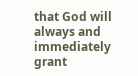that God will always and immediately grant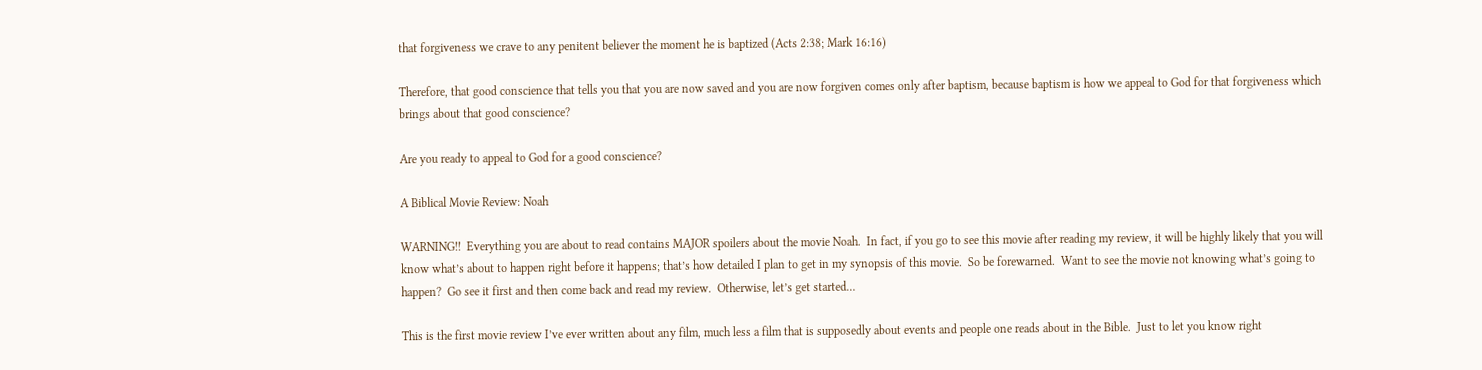that forgiveness we crave to any penitent believer the moment he is baptized (Acts 2:38; Mark 16:16)

Therefore, that good conscience that tells you that you are now saved and you are now forgiven comes only after baptism, because baptism is how we appeal to God for that forgiveness which brings about that good conscience?

Are you ready to appeal to God for a good conscience?

A Biblical Movie Review: Noah

WARNING!!  Everything you are about to read contains MAJOR spoilers about the movie Noah.  In fact, if you go to see this movie after reading my review, it will be highly likely that you will know what’s about to happen right before it happens; that’s how detailed I plan to get in my synopsis of this movie.  So be forewarned.  Want to see the movie not knowing what’s going to happen?  Go see it first and then come back and read my review.  Otherwise, let’s get started…

This is the first movie review I’ve ever written about any film, much less a film that is supposedly about events and people one reads about in the Bible.  Just to let you know right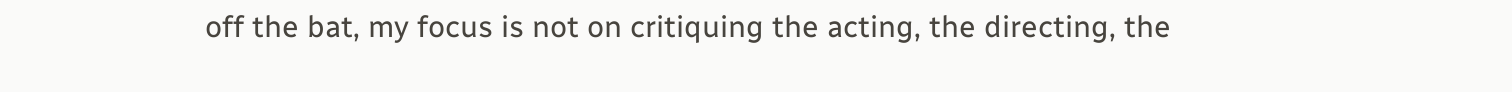off the bat, my focus is not on critiquing the acting, the directing, the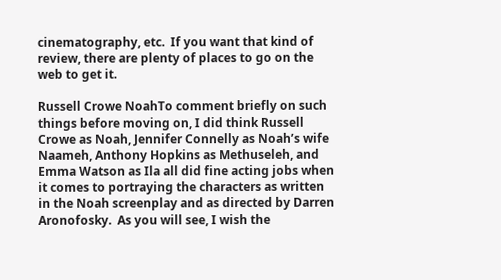cinematography, etc.  If you want that kind of review, there are plenty of places to go on the web to get it.

Russell Crowe NoahTo comment briefly on such things before moving on, I did think Russell Crowe as Noah, Jennifer Connelly as Noah’s wife Naameh, Anthony Hopkins as Methuseleh, and Emma Watson as Ila all did fine acting jobs when it comes to portraying the characters as written in the Noah screenplay and as directed by Darren Aronofosky.  As you will see, I wish the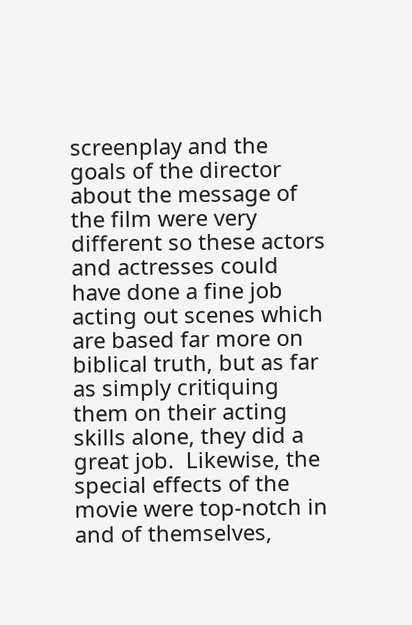screenplay and the goals of the director about the message of the film were very different so these actors and actresses could have done a fine job acting out scenes which are based far more on biblical truth, but as far as simply critiquing them on their acting skills alone, they did a great job.  Likewise, the special effects of the movie were top-notch in and of themselves,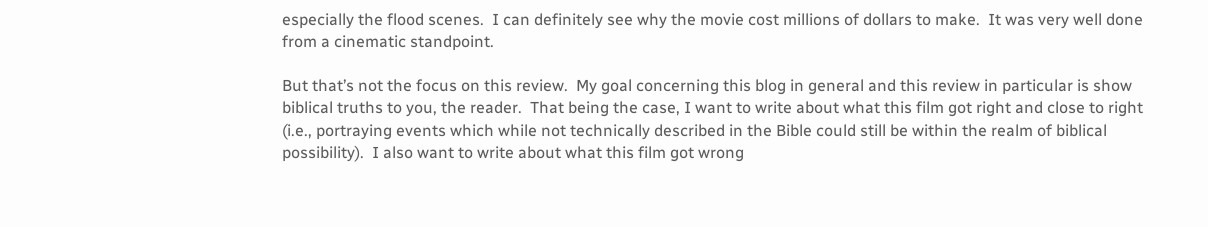especially the flood scenes.  I can definitely see why the movie cost millions of dollars to make.  It was very well done from a cinematic standpoint.

But that’s not the focus on this review.  My goal concerning this blog in general and this review in particular is show biblical truths to you, the reader.  That being the case, I want to write about what this film got right and close to right (i.e., portraying events which while not technically described in the Bible could still be within the realm of biblical possibility).  I also want to write about what this film got wrong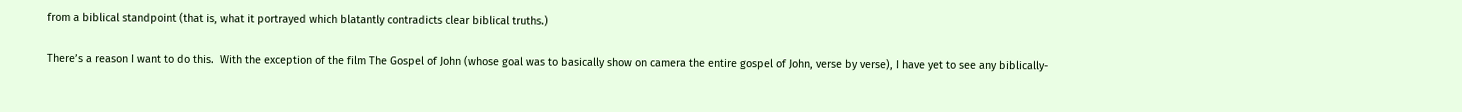from a biblical standpoint (that is, what it portrayed which blatantly contradicts clear biblical truths.)

There’s a reason I want to do this.  With the exception of the film The Gospel of John (whose goal was to basically show on camera the entire gospel of John, verse by verse), I have yet to see any biblically-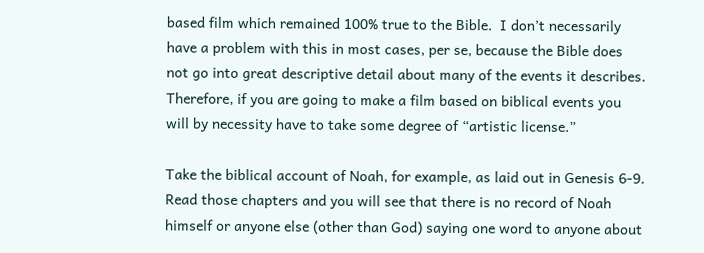based film which remained 100% true to the Bible.  I don’t necessarily have a problem with this in most cases, per se, because the Bible does not go into great descriptive detail about many of the events it describes.  Therefore, if you are going to make a film based on biblical events you will by necessity have to take some degree of “artistic license.”

Take the biblical account of Noah, for example, as laid out in Genesis 6-9.  Read those chapters and you will see that there is no record of Noah himself or anyone else (other than God) saying one word to anyone about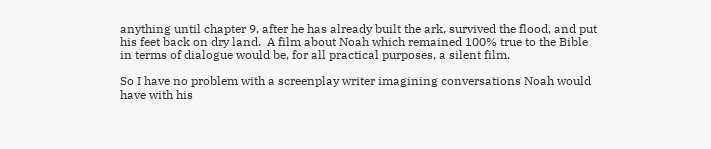anything until chapter 9, after he has already built the ark, survived the flood, and put his feet back on dry land.  A film about Noah which remained 100% true to the Bible in terms of dialogue would be, for all practical purposes, a silent film.

So I have no problem with a screenplay writer imagining conversations Noah would have with his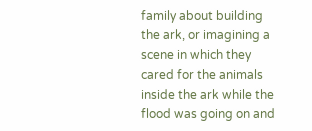family about building the ark, or imagining a scene in which they cared for the animals inside the ark while the flood was going on and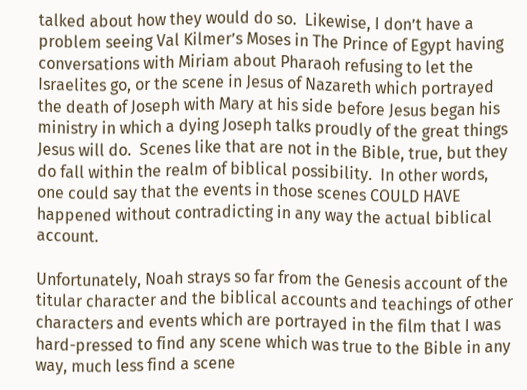talked about how they would do so.  Likewise, I don’t have a problem seeing Val Kilmer’s Moses in The Prince of Egypt having conversations with Miriam about Pharaoh refusing to let the Israelites go, or the scene in Jesus of Nazareth which portrayed the death of Joseph with Mary at his side before Jesus began his ministry in which a dying Joseph talks proudly of the great things Jesus will do.  Scenes like that are not in the Bible, true, but they do fall within the realm of biblical possibility.  In other words, one could say that the events in those scenes COULD HAVE happened without contradicting in any way the actual biblical account.

Unfortunately, Noah strays so far from the Genesis account of the titular character and the biblical accounts and teachings of other characters and events which are portrayed in the film that I was hard-pressed to find any scene which was true to the Bible in any way, much less find a scene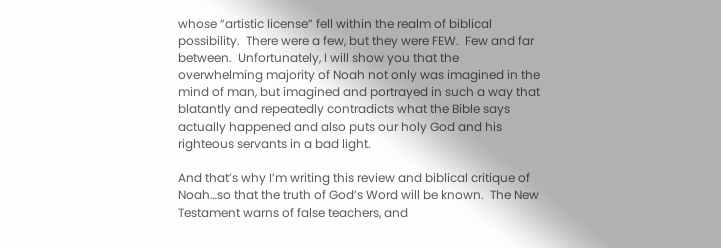whose “artistic license” fell within the realm of biblical possibility.  There were a few, but they were FEW.  Few and far between.  Unfortunately, I will show you that the overwhelming majority of Noah not only was imagined in the mind of man, but imagined and portrayed in such a way that blatantly and repeatedly contradicts what the Bible says actually happened and also puts our holy God and his righteous servants in a bad light.

And that’s why I’m writing this review and biblical critique of Noah…so that the truth of God’s Word will be known.  The New Testament warns of false teachers, and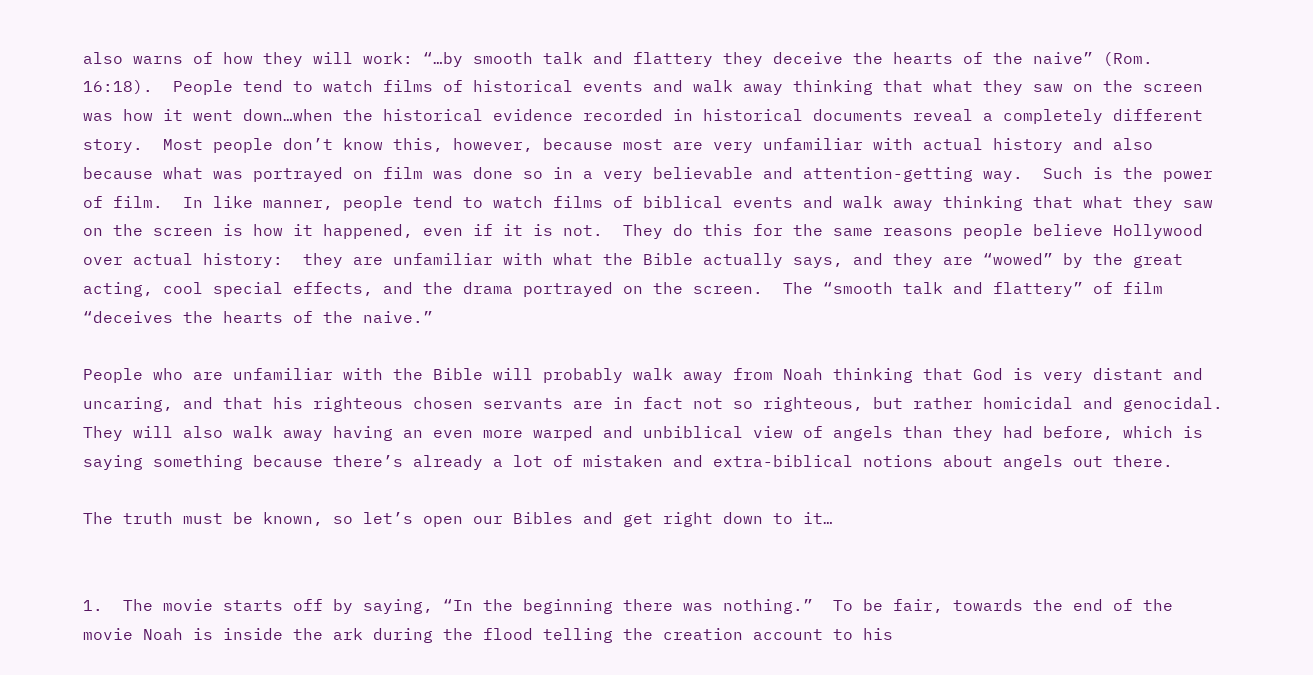also warns of how they will work: “…by smooth talk and flattery they deceive the hearts of the naive” (Rom. 16:18).  People tend to watch films of historical events and walk away thinking that what they saw on the screen was how it went down…when the historical evidence recorded in historical documents reveal a completely different story.  Most people don’t know this, however, because most are very unfamiliar with actual history and also because what was portrayed on film was done so in a very believable and attention-getting way.  Such is the power of film.  In like manner, people tend to watch films of biblical events and walk away thinking that what they saw on the screen is how it happened, even if it is not.  They do this for the same reasons people believe Hollywood over actual history:  they are unfamiliar with what the Bible actually says, and they are “wowed” by the great acting, cool special effects, and the drama portrayed on the screen.  The “smooth talk and flattery” of film “deceives the hearts of the naive.”

People who are unfamiliar with the Bible will probably walk away from Noah thinking that God is very distant and uncaring, and that his righteous chosen servants are in fact not so righteous, but rather homicidal and genocidal.  They will also walk away having an even more warped and unbiblical view of angels than they had before, which is saying something because there’s already a lot of mistaken and extra-biblical notions about angels out there.

The truth must be known, so let’s open our Bibles and get right down to it…


1.  The movie starts off by saying, “In the beginning there was nothing.”  To be fair, towards the end of the movie Noah is inside the ark during the flood telling the creation account to his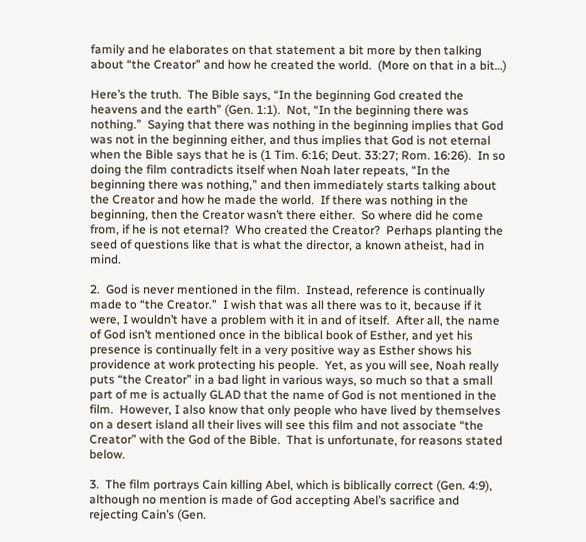family and he elaborates on that statement a bit more by then talking about “the Creator” and how he created the world.  (More on that in a bit…)

Here’s the truth.  The Bible says, “In the beginning God created the heavens and the earth” (Gen. 1:1).  Not, “In the beginning there was nothing.”  Saying that there was nothing in the beginning implies that God was not in the beginning either, and thus implies that God is not eternal when the Bible says that he is (1 Tim. 6:16; Deut. 33:27; Rom. 16:26).  In so doing the film contradicts itself when Noah later repeats, “In the beginning there was nothing,” and then immediately starts talking about the Creator and how he made the world.  If there was nothing in the beginning, then the Creator wasn’t there either.  So where did he come from, if he is not eternal?  Who created the Creator?  Perhaps planting the seed of questions like that is what the director, a known atheist, had in mind.

2.  God is never mentioned in the film.  Instead, reference is continually made to “the Creator.”  I wish that was all there was to it, because if it were, I wouldn’t have a problem with it in and of itself.  After all, the name of God isn’t mentioned once in the biblical book of Esther, and yet his presence is continually felt in a very positive way as Esther shows his providence at work protecting his people.  Yet, as you will see, Noah really puts “the Creator” in a bad light in various ways, so much so that a small part of me is actually GLAD that the name of God is not mentioned in the film.  However, I also know that only people who have lived by themselves on a desert island all their lives will see this film and not associate “the Creator” with the God of the Bible.  That is unfortunate, for reasons stated below.

3.  The film portrays Cain killing Abel, which is biblically correct (Gen. 4:9), although no mention is made of God accepting Abel’s sacrifice and rejecting Cain’s (Gen.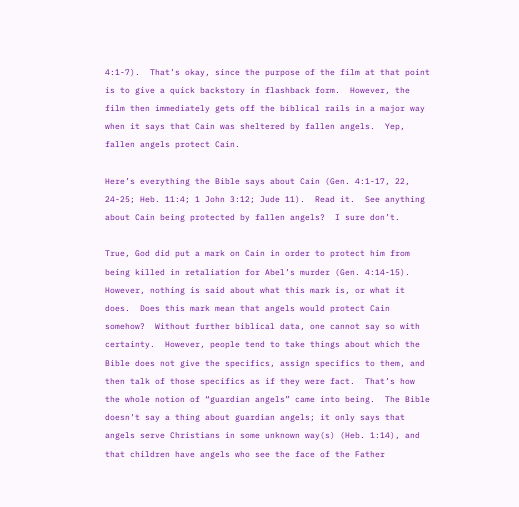4:1-7).  That’s okay, since the purpose of the film at that point is to give a quick backstory in flashback form.  However, the film then immediately gets off the biblical rails in a major way when it says that Cain was sheltered by fallen angels.  Yep, fallen angels protect Cain.

Here’s everything the Bible says about Cain (Gen. 4:1-17, 22, 24-25; Heb. 11:4; 1 John 3:12; Jude 11).  Read it.  See anything about Cain being protected by fallen angels?  I sure don’t.

True, God did put a mark on Cain in order to protect him from being killed in retaliation for Abel’s murder (Gen. 4:14-15).  However, nothing is said about what this mark is, or what it does.  Does this mark mean that angels would protect Cain somehow?  Without further biblical data, one cannot say so with certainty.  However, people tend to take things about which the Bible does not give the specifics, assign specifics to them, and then talk of those specifics as if they were fact.  That’s how the whole notion of “guardian angels” came into being.  The Bible doesn’t say a thing about guardian angels; it only says that angels serve Christians in some unknown way(s) (Heb. 1:14), and that children have angels who see the face of the Father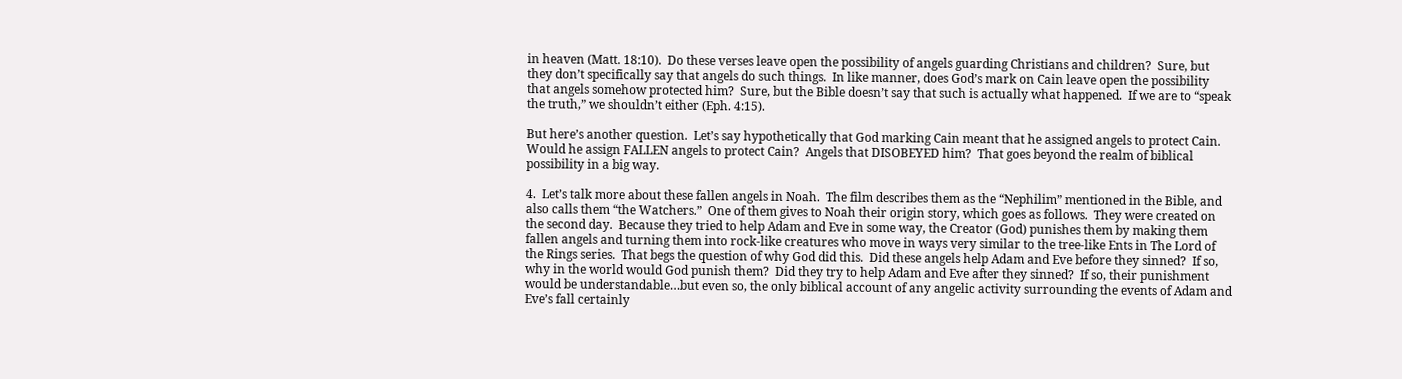in heaven (Matt. 18:10).  Do these verses leave open the possibility of angels guarding Christians and children?  Sure, but they don’t specifically say that angels do such things.  In like manner, does God’s mark on Cain leave open the possibility that angels somehow protected him?  Sure, but the Bible doesn’t say that such is actually what happened.  If we are to “speak the truth,” we shouldn’t either (Eph. 4:15).

But here’s another question.  Let’s say hypothetically that God marking Cain meant that he assigned angels to protect Cain.  Would he assign FALLEN angels to protect Cain?  Angels that DISOBEYED him?  That goes beyond the realm of biblical possibility in a big way.

4.  Let’s talk more about these fallen angels in Noah.  The film describes them as the “Nephilim” mentioned in the Bible, and also calls them “the Watchers.”  One of them gives to Noah their origin story, which goes as follows.  They were created on the second day.  Because they tried to help Adam and Eve in some way, the Creator (God) punishes them by making them fallen angels and turning them into rock-like creatures who move in ways very similar to the tree-like Ents in The Lord of the Rings series.  That begs the question of why God did this.  Did these angels help Adam and Eve before they sinned?  If so, why in the world would God punish them?  Did they try to help Adam and Eve after they sinned?  If so, their punishment would be understandable…but even so, the only biblical account of any angelic activity surrounding the events of Adam and Eve’s fall certainly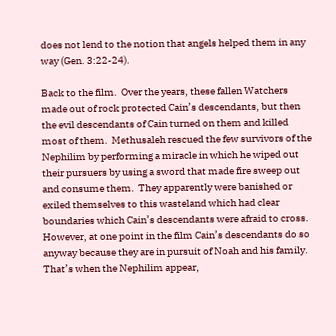does not lend to the notion that angels helped them in any way (Gen. 3:22-24).

Back to the film.  Over the years, these fallen Watchers made out of rock protected Cain’s descendants, but then the evil descendants of Cain turned on them and killed most of them.  Methusaleh rescued the few survivors of the Nephilim by performing a miracle in which he wiped out their pursuers by using a sword that made fire sweep out and consume them.  They apparently were banished or exiled themselves to this wasteland which had clear boundaries which Cain’s descendants were afraid to cross.  However, at one point in the film Cain’s descendants do so anyway because they are in pursuit of Noah and his family.  That’s when the Nephilim appear,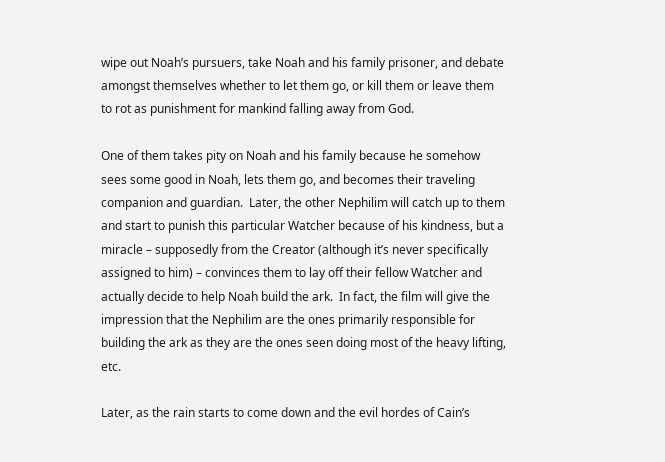wipe out Noah’s pursuers, take Noah and his family prisoner, and debate amongst themselves whether to let them go, or kill them or leave them to rot as punishment for mankind falling away from God.

One of them takes pity on Noah and his family because he somehow sees some good in Noah, lets them go, and becomes their traveling companion and guardian.  Later, the other Nephilim will catch up to them and start to punish this particular Watcher because of his kindness, but a miracle – supposedly from the Creator (although it’s never specifically assigned to him) – convinces them to lay off their fellow Watcher and actually decide to help Noah build the ark.  In fact, the film will give the impression that the Nephilim are the ones primarily responsible for building the ark as they are the ones seen doing most of the heavy lifting, etc.

Later, as the rain starts to come down and the evil hordes of Cain’s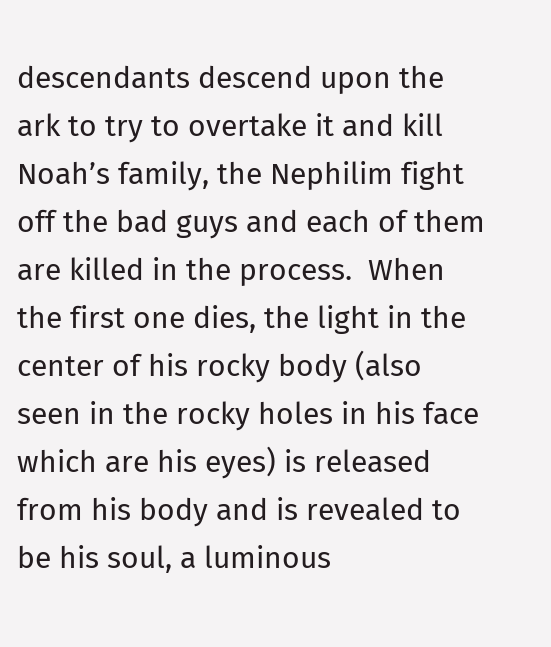descendants descend upon the ark to try to overtake it and kill Noah’s family, the Nephilim fight off the bad guys and each of them are killed in the process.  When the first one dies, the light in the center of his rocky body (also seen in the rocky holes in his face which are his eyes) is released from his body and is revealed to be his soul, a luminous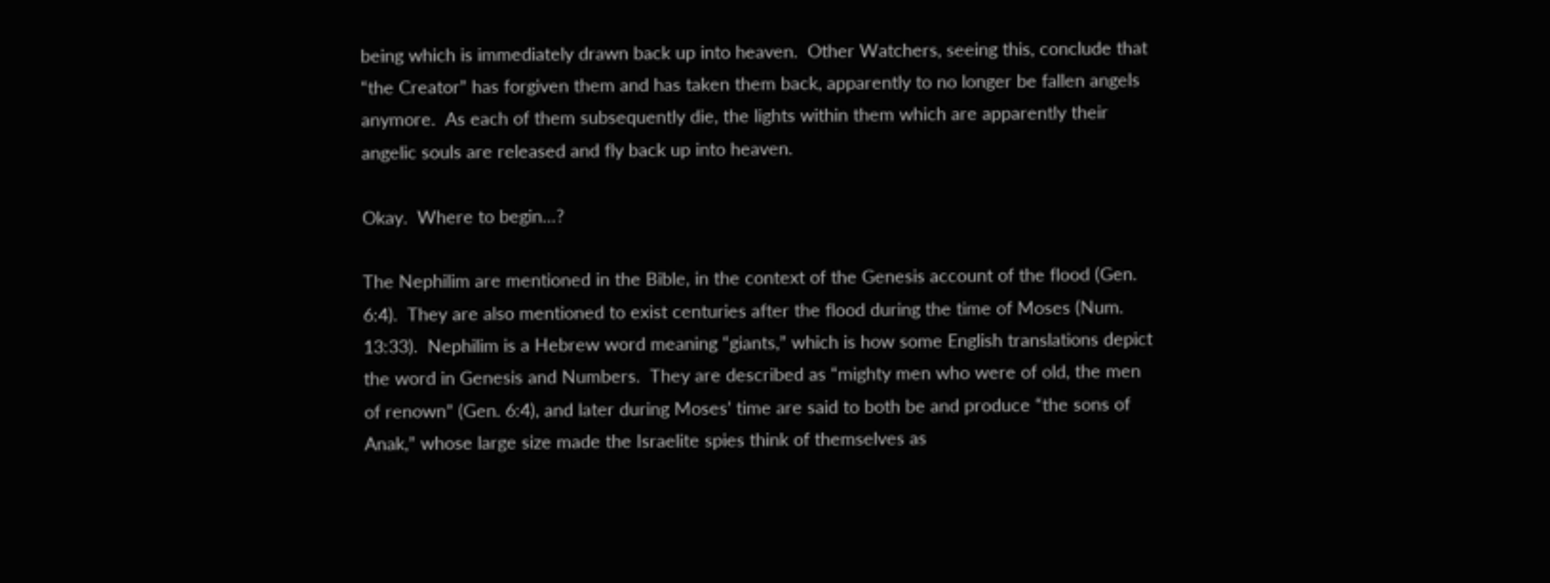being which is immediately drawn back up into heaven.  Other Watchers, seeing this, conclude that “the Creator” has forgiven them and has taken them back, apparently to no longer be fallen angels anymore.  As each of them subsequently die, the lights within them which are apparently their angelic souls are released and fly back up into heaven.

Okay.  Where to begin…?

The Nephilim are mentioned in the Bible, in the context of the Genesis account of the flood (Gen. 6:4).  They are also mentioned to exist centuries after the flood during the time of Moses (Num. 13:33).  Nephilim is a Hebrew word meaning “giants,” which is how some English translations depict the word in Genesis and Numbers.  They are described as “mighty men who were of old, the men of renown” (Gen. 6:4), and later during Moses’ time are said to both be and produce “the sons of Anak,” whose large size made the Israelite spies think of themselves as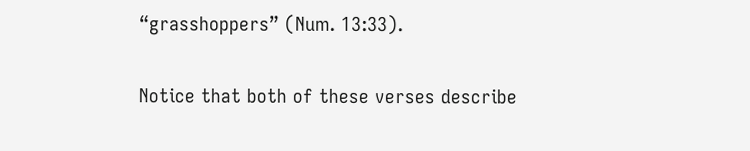“grasshoppers” (Num. 13:33).

Notice that both of these verses describe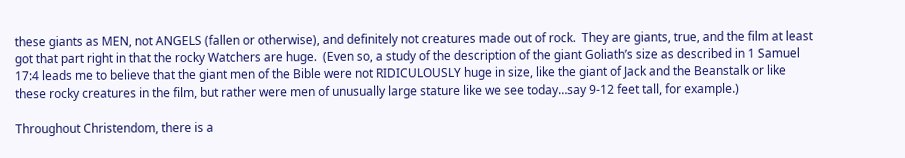these giants as MEN, not ANGELS (fallen or otherwise), and definitely not creatures made out of rock.  They are giants, true, and the film at least got that part right in that the rocky Watchers are huge.  (Even so, a study of the description of the giant Goliath’s size as described in 1 Samuel 17:4 leads me to believe that the giant men of the Bible were not RIDICULOUSLY huge in size, like the giant of Jack and the Beanstalk or like these rocky creatures in the film, but rather were men of unusually large stature like we see today…say 9-12 feet tall, for example.)

Throughout Christendom, there is a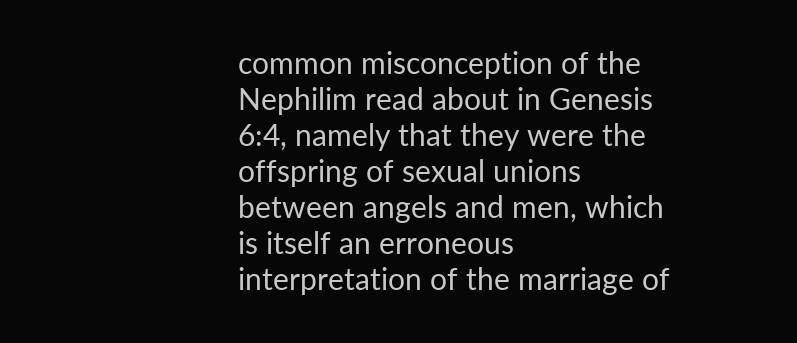common misconception of the Nephilim read about in Genesis 6:4, namely that they were the offspring of sexual unions between angels and men, which is itself an erroneous interpretation of the marriage of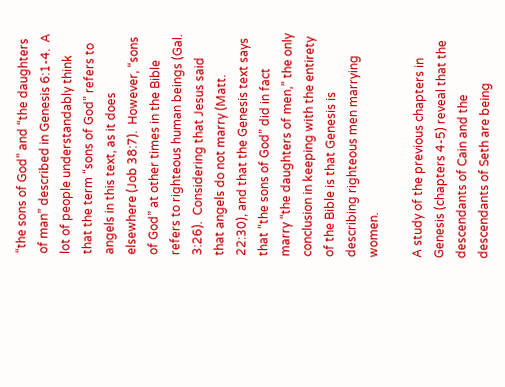“the sons of God” and “the daughters of man” described in Genesis 6:1-4.  A lot of people understandably think that the term “sons of God” refers to angels in this text, as it does elsewhere (Job 38:7).  However, “sons of God” at other times in the Bible refers to righteous human beings (Gal. 3:26).  Considering that Jesus said that angels do not marry (Matt. 22:30), and that the Genesis text says that “the sons of God” did in fact marry “the daughters of men,” the only conclusion in keeping with the entirety of the Bible is that Genesis is describing righteous men marrying women.

A study of the previous chapters in Genesis (chapters 4-5) reveal that the descendants of Cain and the descendants of Seth are being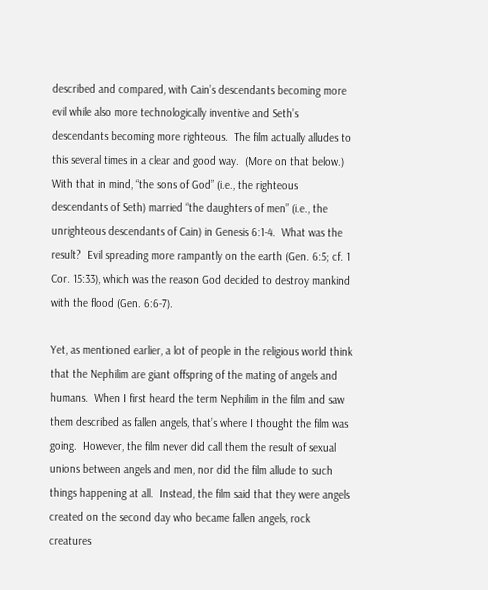described and compared, with Cain’s descendants becoming more evil while also more technologically inventive and Seth’s descendants becoming more righteous.  The film actually alludes to this several times in a clear and good way.  (More on that below.)  With that in mind, “the sons of God” (i.e., the righteous descendants of Seth) married “the daughters of men” (i.e., the unrighteous descendants of Cain) in Genesis 6:1-4.  What was the result?  Evil spreading more rampantly on the earth (Gen. 6:5; cf. 1 Cor. 15:33), which was the reason God decided to destroy mankind with the flood (Gen. 6:6-7).

Yet, as mentioned earlier, a lot of people in the religious world think that the Nephilim are giant offspring of the mating of angels and humans.  When I first heard the term Nephilim in the film and saw them described as fallen angels, that’s where I thought the film was going.  However, the film never did call them the result of sexual unions between angels and men, nor did the film allude to such things happening at all.  Instead, the film said that they were angels created on the second day who became fallen angels, rock creatures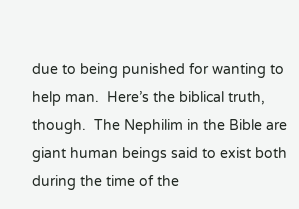due to being punished for wanting to help man.  Here’s the biblical truth, though.  The Nephilim in the Bible are giant human beings said to exist both during the time of the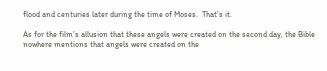flood and centuries later during the time of Moses.  That’s it.

As for the film’s allusion that these angels were created on the second day, the Bible nowhere mentions that angels were created on the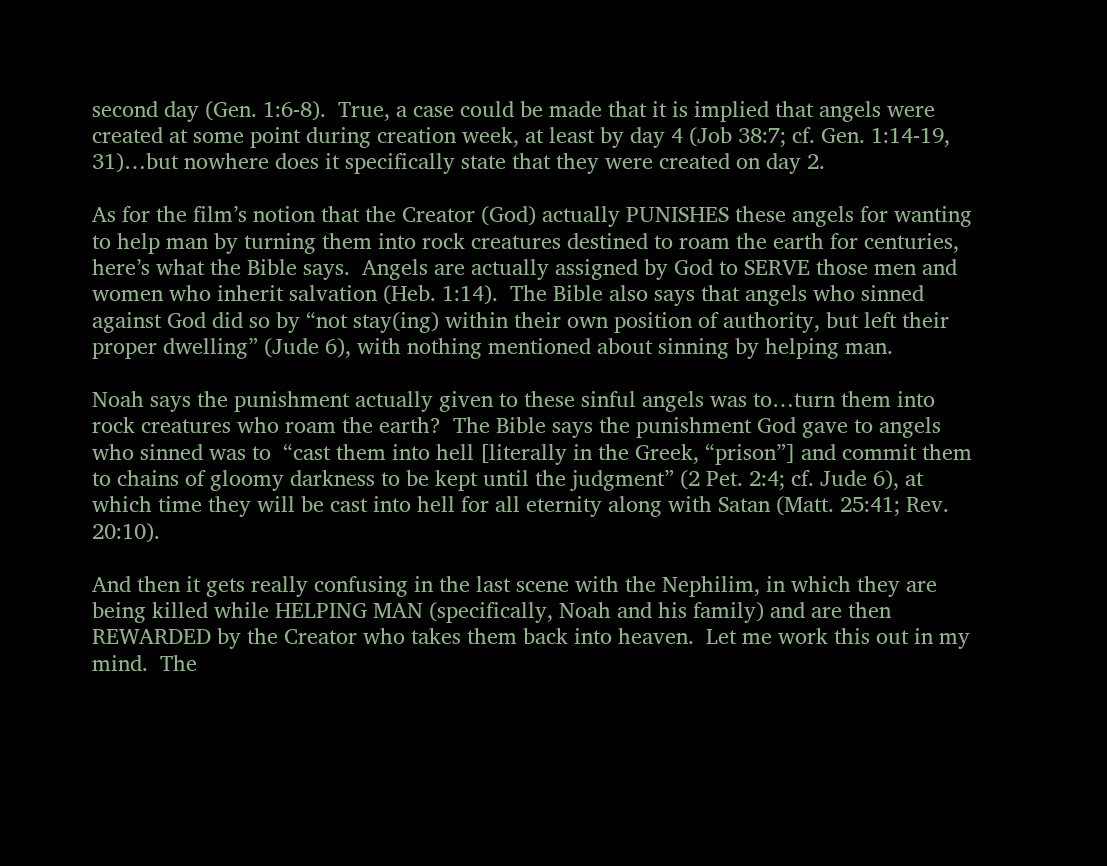second day (Gen. 1:6-8).  True, a case could be made that it is implied that angels were created at some point during creation week, at least by day 4 (Job 38:7; cf. Gen. 1:14-19, 31)…but nowhere does it specifically state that they were created on day 2.

As for the film’s notion that the Creator (God) actually PUNISHES these angels for wanting to help man by turning them into rock creatures destined to roam the earth for centuries, here’s what the Bible says.  Angels are actually assigned by God to SERVE those men and women who inherit salvation (Heb. 1:14).  The Bible also says that angels who sinned against God did so by “not stay(ing) within their own position of authority, but left their proper dwelling” (Jude 6), with nothing mentioned about sinning by helping man.

Noah says the punishment actually given to these sinful angels was to…turn them into rock creatures who roam the earth?  The Bible says the punishment God gave to angels who sinned was to  “cast them into hell [literally in the Greek, “prison”] and commit them to chains of gloomy darkness to be kept until the judgment” (2 Pet. 2:4; cf. Jude 6), at which time they will be cast into hell for all eternity along with Satan (Matt. 25:41; Rev. 20:10).

And then it gets really confusing in the last scene with the Nephilim, in which they are being killed while HELPING MAN (specifically, Noah and his family) and are then REWARDED by the Creator who takes them back into heaven.  Let me work this out in my mind.  The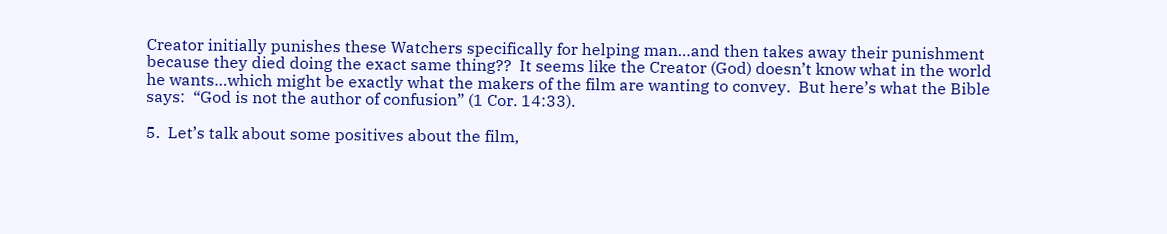Creator initially punishes these Watchers specifically for helping man…and then takes away their punishment because they died doing the exact same thing??  It seems like the Creator (God) doesn’t know what in the world he wants…which might be exactly what the makers of the film are wanting to convey.  But here’s what the Bible says:  “God is not the author of confusion” (1 Cor. 14:33).

5.  Let’s talk about some positives about the film,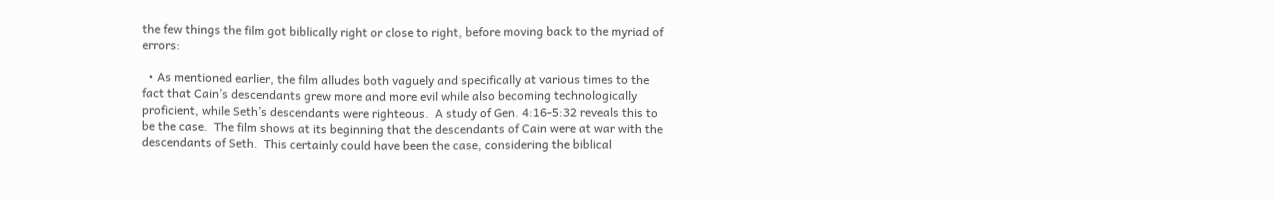the few things the film got biblically right or close to right, before moving back to the myriad of errors:

  • As mentioned earlier, the film alludes both vaguely and specifically at various times to the fact that Cain’s descendants grew more and more evil while also becoming technologically proficient, while Seth’s descendants were righteous.  A study of Gen. 4:16-5:32 reveals this to be the case.  The film shows at its beginning that the descendants of Cain were at war with the descendants of Seth.  This certainly could have been the case, considering the biblical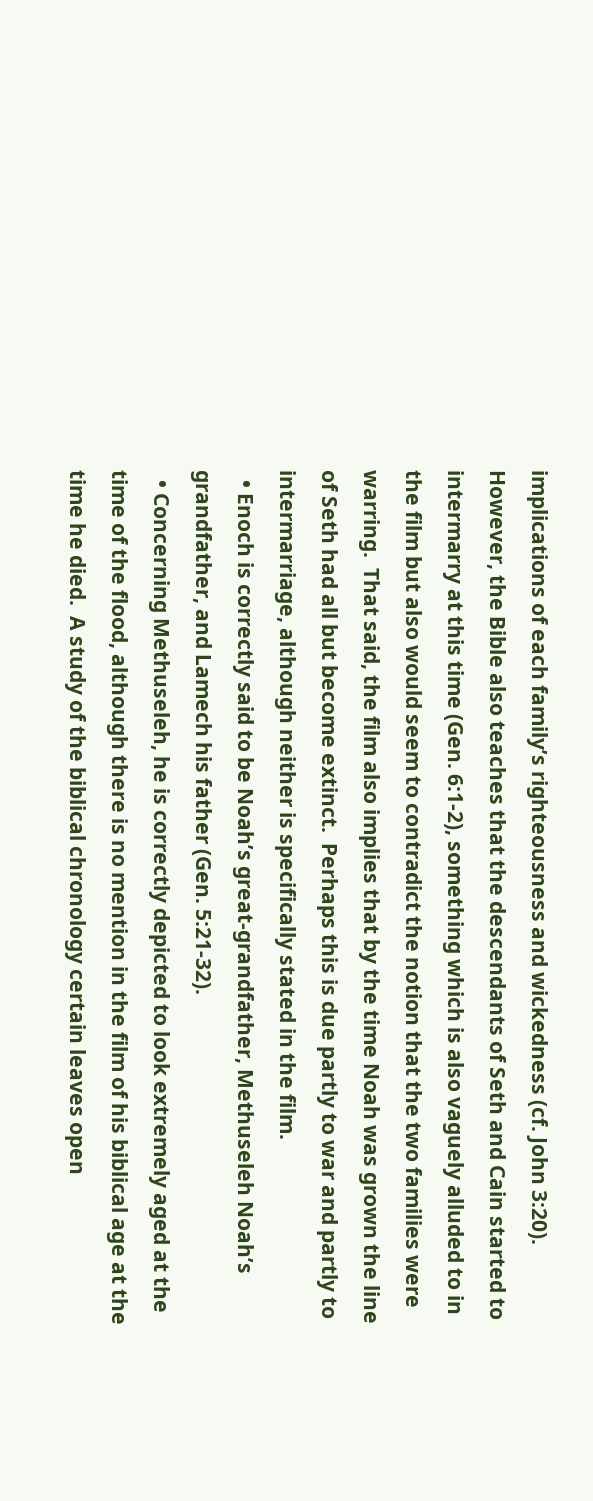implications of each family’s righteousness and wickedness (cf. John 3:20).  However, the Bible also teaches that the descendants of Seth and Cain started to intermarry at this time (Gen. 6:1-2), something which is also vaguely alluded to in the film but also would seem to contradict the notion that the two families were warring.  That said, the film also implies that by the time Noah was grown the line of Seth had all but become extinct.  Perhaps this is due partly to war and partly to intermarriage, although neither is specifically stated in the film.
  • Enoch is correctly said to be Noah’s great-grandfather, Methuseleh Noah’s grandfather, and Lamech his father (Gen. 5:21-32).
  • Concerning Methuseleh, he is correctly depicted to look extremely aged at the time of the flood, although there is no mention in the film of his biblical age at the time he died.  A study of the biblical chronology certain leaves open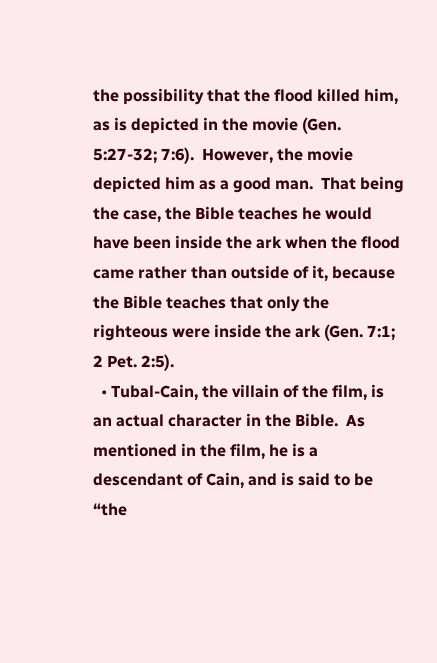the possibility that the flood killed him, as is depicted in the movie (Gen. 5:27-32; 7:6).  However, the movie depicted him as a good man.  That being the case, the Bible teaches he would have been inside the ark when the flood came rather than outside of it, because the Bible teaches that only the righteous were inside the ark (Gen. 7:1; 2 Pet. 2:5).
  • Tubal-Cain, the villain of the film, is an actual character in the Bible.  As mentioned in the film, he is a descendant of Cain, and is said to be “the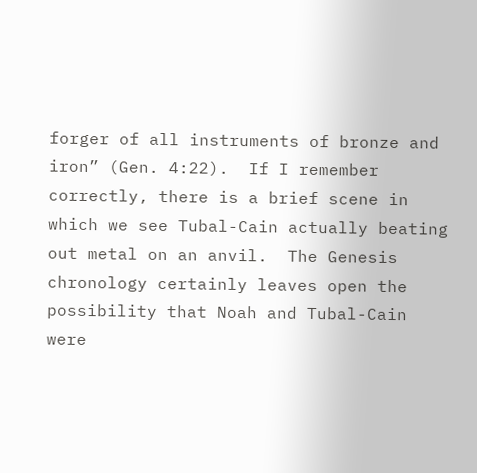forger of all instruments of bronze and iron” (Gen. 4:22).  If I remember correctly, there is a brief scene in which we see Tubal-Cain actually beating out metal on an anvil.  The Genesis chronology certainly leaves open the possibility that Noah and Tubal-Cain were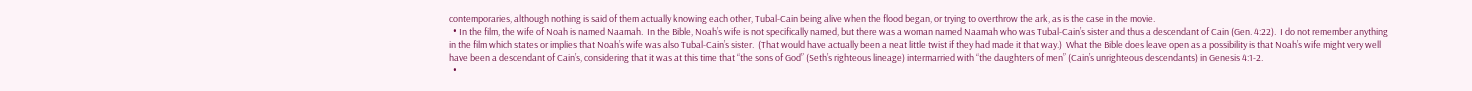contemporaries, although nothing is said of them actually knowing each other, Tubal-Cain being alive when the flood began, or trying to overthrow the ark, as is the case in the movie.
  • In the film, the wife of Noah is named Naamah.  In the Bible, Noah’s wife is not specifically named, but there was a woman named Naamah who was Tubal-Cain’s sister and thus a descendant of Cain (Gen. 4:22).  I do not remember anything in the film which states or implies that Noah’s wife was also Tubal-Cain’s sister.  (That would have actually been a neat little twist if they had made it that way.)  What the Bible does leave open as a possibility is that Noah’s wife might very well have been a descendant of Cain’s, considering that it was at this time that “the sons of God” (Seth’s righteous lineage) intermarried with “the daughters of men” (Cain’s unrighteous descendants) in Genesis 4:1-2.
  •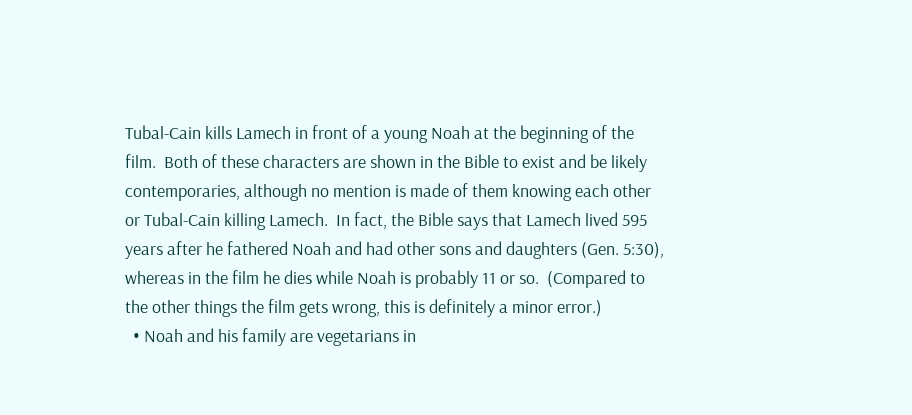Tubal-Cain kills Lamech in front of a young Noah at the beginning of the film.  Both of these characters are shown in the Bible to exist and be likely contemporaries, although no mention is made of them knowing each other or Tubal-Cain killing Lamech.  In fact, the Bible says that Lamech lived 595 years after he fathered Noah and had other sons and daughters (Gen. 5:30), whereas in the film he dies while Noah is probably 11 or so.  (Compared to the other things the film gets wrong, this is definitely a minor error.)
  • Noah and his family are vegetarians in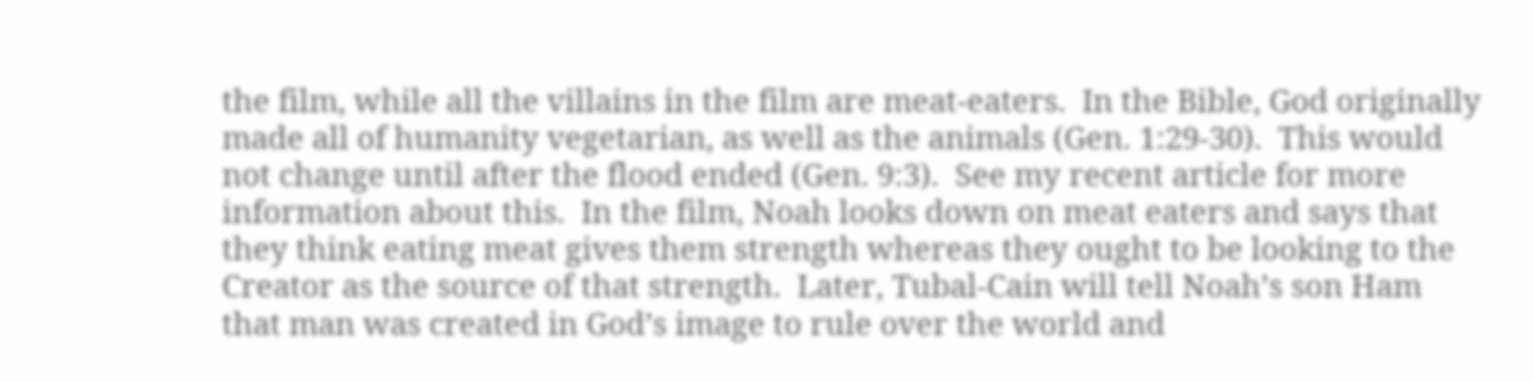the film, while all the villains in the film are meat-eaters.  In the Bible, God originally made all of humanity vegetarian, as well as the animals (Gen. 1:29-30).  This would not change until after the flood ended (Gen. 9:3).  See my recent article for more information about this.  In the film, Noah looks down on meat eaters and says that they think eating meat gives them strength whereas they ought to be looking to the Creator as the source of that strength.  Later, Tubal-Cain will tell Noah’s son Ham that man was created in God’s image to rule over the world and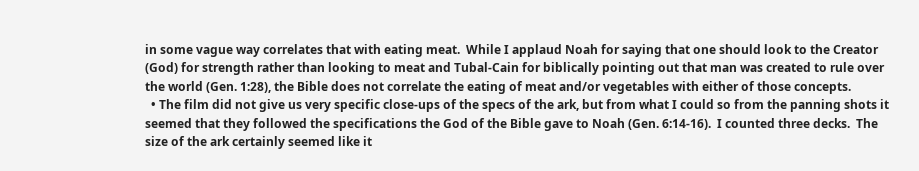in some vague way correlates that with eating meat.  While I applaud Noah for saying that one should look to the Creator (God) for strength rather than looking to meat and Tubal-Cain for biblically pointing out that man was created to rule over the world (Gen. 1:28), the Bible does not correlate the eating of meat and/or vegetables with either of those concepts.
  • The film did not give us very specific close-ups of the specs of the ark, but from what I could so from the panning shots it seemed that they followed the specifications the God of the Bible gave to Noah (Gen. 6:14-16).  I counted three decks.  The size of the ark certainly seemed like it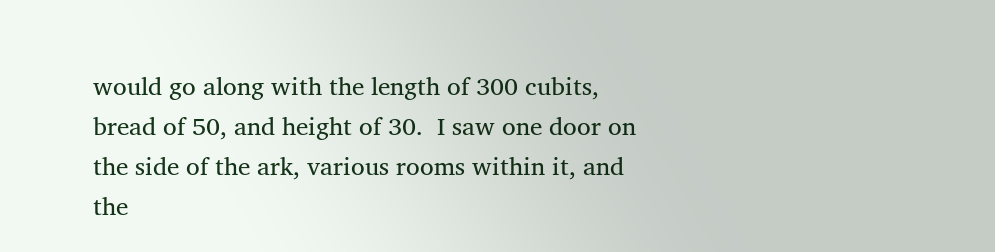would go along with the length of 300 cubits, bread of 50, and height of 30.  I saw one door on the side of the ark, various rooms within it, and the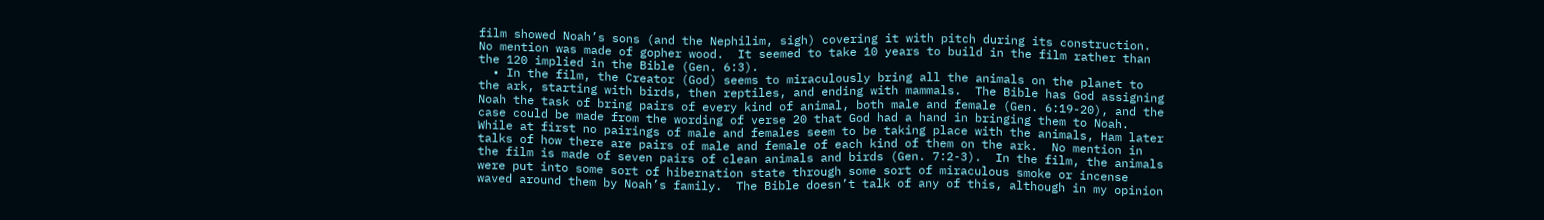film showed Noah’s sons (and the Nephilim, sigh) covering it with pitch during its construction.  No mention was made of gopher wood.  It seemed to take 10 years to build in the film rather than the 120 implied in the Bible (Gen. 6:3).
  • In the film, the Creator (God) seems to miraculously bring all the animals on the planet to the ark, starting with birds, then reptiles, and ending with mammals.  The Bible has God assigning Noah the task of bring pairs of every kind of animal, both male and female (Gen. 6:19-20), and the case could be made from the wording of verse 20 that God had a hand in bringing them to Noah.  While at first no pairings of male and females seem to be taking place with the animals, Ham later talks of how there are pairs of male and female of each kind of them on the ark.  No mention in the film is made of seven pairs of clean animals and birds (Gen. 7:2-3).  In the film, the animals were put into some sort of hibernation state through some sort of miraculous smoke or incense waved around them by Noah’s family.  The Bible doesn’t talk of any of this, although in my opinion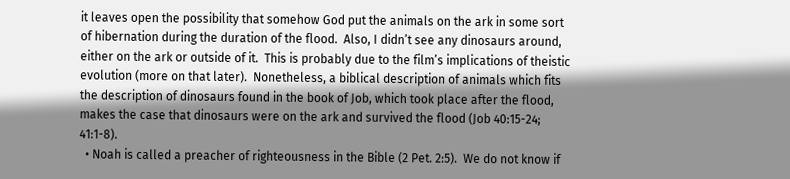it leaves open the possibility that somehow God put the animals on the ark in some sort of hibernation during the duration of the flood.  Also, I didn’t see any dinosaurs around, either on the ark or outside of it.  This is probably due to the film’s implications of theistic evolution (more on that later).  Nonetheless, a biblical description of animals which fits the description of dinosaurs found in the book of Job, which took place after the flood, makes the case that dinosaurs were on the ark and survived the flood (Job 40:15-24; 41:1-8).
  • Noah is called a preacher of righteousness in the Bible (2 Pet. 2:5).  We do not know if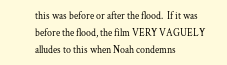this was before or after the flood.  If it was before the flood, the film VERY VAGUELY alludes to this when Noah condemns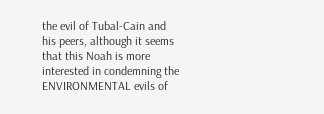the evil of Tubal-Cain and his peers, although it seems that this Noah is more interested in condemning the ENVIRONMENTAL evils of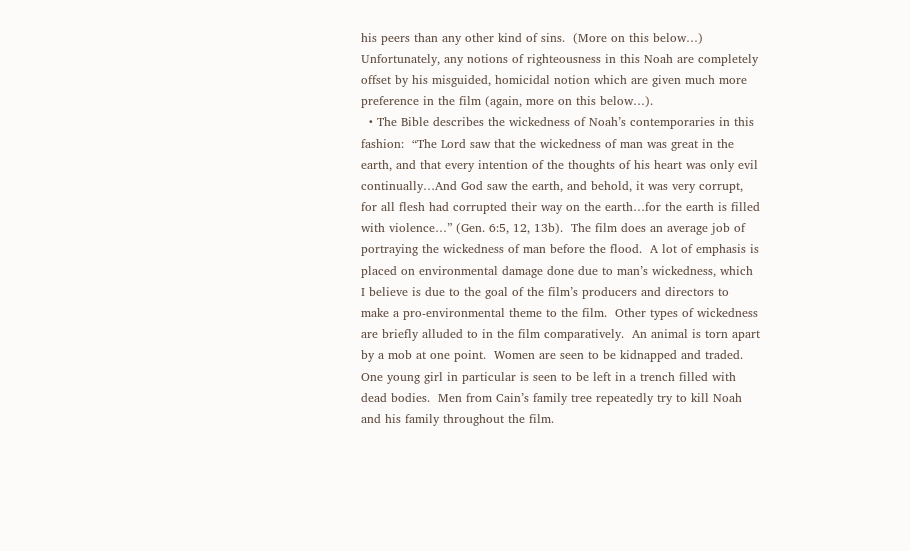his peers than any other kind of sins.  (More on this below…)  Unfortunately, any notions of righteousness in this Noah are completely offset by his misguided, homicidal notion which are given much more preference in the film (again, more on this below…).
  • The Bible describes the wickedness of Noah’s contemporaries in this fashion:  “The Lord saw that the wickedness of man was great in the earth, and that every intention of the thoughts of his heart was only evil continually…And God saw the earth, and behold, it was very corrupt, for all flesh had corrupted their way on the earth…for the earth is filled with violence…” (Gen. 6:5, 12, 13b).  The film does an average job of portraying the wickedness of man before the flood.  A lot of emphasis is placed on environmental damage done due to man’s wickedness, which I believe is due to the goal of the film’s producers and directors to make a pro-environmental theme to the film.  Other types of wickedness are briefly alluded to in the film comparatively.  An animal is torn apart by a mob at one point.  Women are seen to be kidnapped and traded.  One young girl in particular is seen to be left in a trench filled with dead bodies.  Men from Cain’s family tree repeatedly try to kill Noah and his family throughout the film.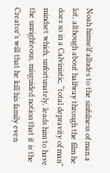Noah himself alludes to the sinfulness of man a lot, although about halfway through the film he does so in a Calvinistic, “total depravity of man” mindset which, unfortunately, leads him to have the unrighteous, misguided notion that it is the Creator’s will that he kill his family even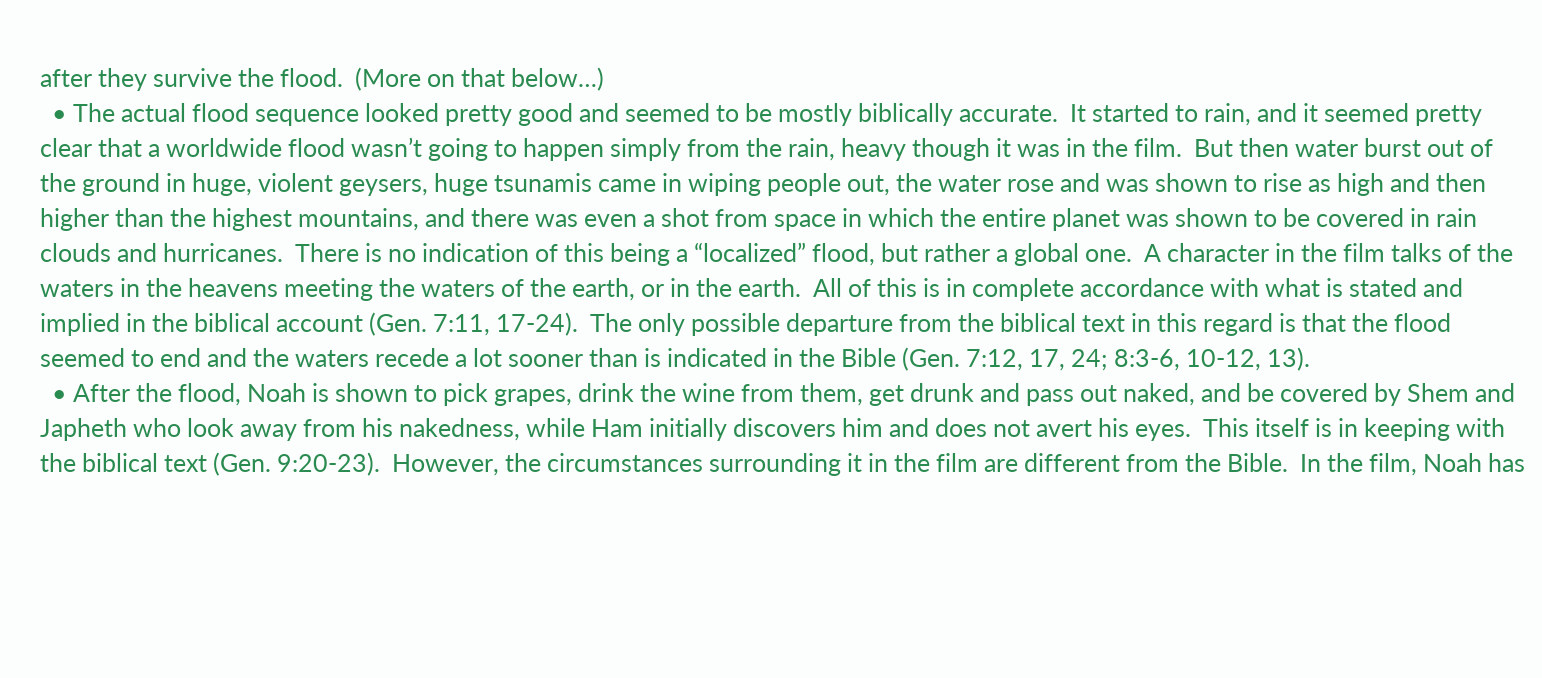after they survive the flood.  (More on that below…)
  • The actual flood sequence looked pretty good and seemed to be mostly biblically accurate.  It started to rain, and it seemed pretty clear that a worldwide flood wasn’t going to happen simply from the rain, heavy though it was in the film.  But then water burst out of the ground in huge, violent geysers, huge tsunamis came in wiping people out, the water rose and was shown to rise as high and then higher than the highest mountains, and there was even a shot from space in which the entire planet was shown to be covered in rain clouds and hurricanes.  There is no indication of this being a “localized” flood, but rather a global one.  A character in the film talks of the waters in the heavens meeting the waters of the earth, or in the earth.  All of this is in complete accordance with what is stated and implied in the biblical account (Gen. 7:11, 17-24).  The only possible departure from the biblical text in this regard is that the flood seemed to end and the waters recede a lot sooner than is indicated in the Bible (Gen. 7:12, 17, 24; 8:3-6, 10-12, 13).
  • After the flood, Noah is shown to pick grapes, drink the wine from them, get drunk and pass out naked, and be covered by Shem and Japheth who look away from his nakedness, while Ham initially discovers him and does not avert his eyes.  This itself is in keeping with the biblical text (Gen. 9:20-23).  However, the circumstances surrounding it in the film are different from the Bible.  In the film, Noah has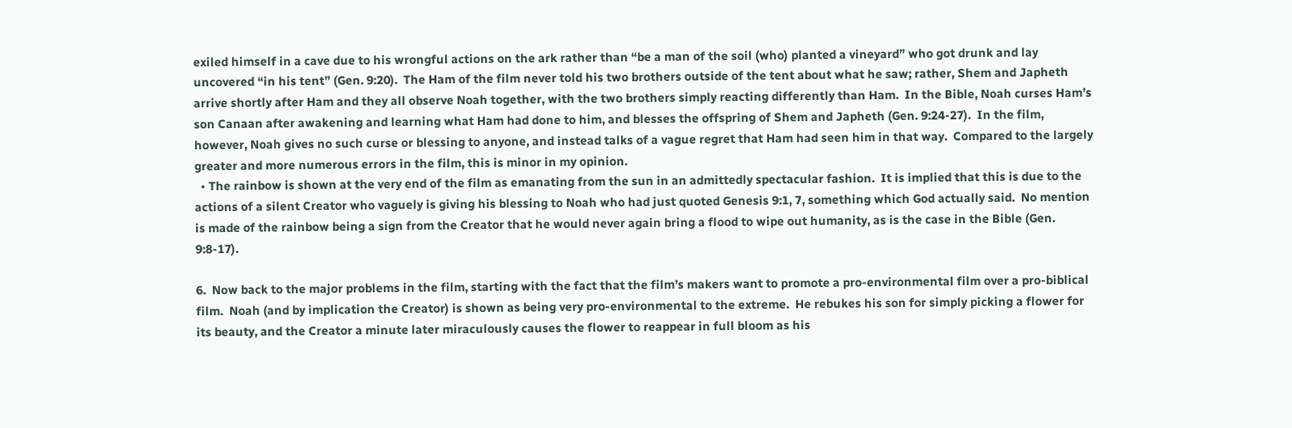exiled himself in a cave due to his wrongful actions on the ark rather than “be a man of the soil (who) planted a vineyard” who got drunk and lay uncovered “in his tent” (Gen. 9:20).  The Ham of the film never told his two brothers outside of the tent about what he saw; rather, Shem and Japheth arrive shortly after Ham and they all observe Noah together, with the two brothers simply reacting differently than Ham.  In the Bible, Noah curses Ham’s son Canaan after awakening and learning what Ham had done to him, and blesses the offspring of Shem and Japheth (Gen. 9:24-27).  In the film, however, Noah gives no such curse or blessing to anyone, and instead talks of a vague regret that Ham had seen him in that way.  Compared to the largely greater and more numerous errors in the film, this is minor in my opinion.
  • The rainbow is shown at the very end of the film as emanating from the sun in an admittedly spectacular fashion.  It is implied that this is due to the actions of a silent Creator who vaguely is giving his blessing to Noah who had just quoted Genesis 9:1, 7, something which God actually said.  No mention is made of the rainbow being a sign from the Creator that he would never again bring a flood to wipe out humanity, as is the case in the Bible (Gen. 9:8-17).

6.  Now back to the major problems in the film, starting with the fact that the film’s makers want to promote a pro-environmental film over a pro-biblical film.  Noah (and by implication the Creator) is shown as being very pro-environmental to the extreme.  He rebukes his son for simply picking a flower for its beauty, and the Creator a minute later miraculously causes the flower to reappear in full bloom as his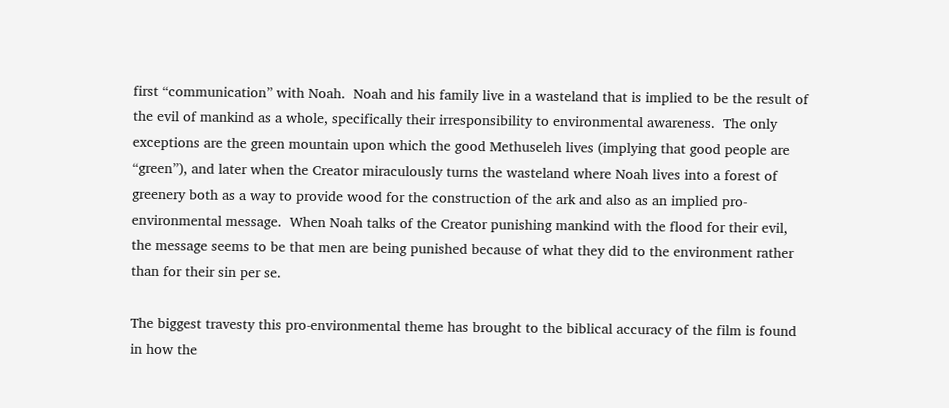first “communication” with Noah.  Noah and his family live in a wasteland that is implied to be the result of the evil of mankind as a whole, specifically their irresponsibility to environmental awareness.  The only exceptions are the green mountain upon which the good Methuseleh lives (implying that good people are “green”), and later when the Creator miraculously turns the wasteland where Noah lives into a forest of greenery both as a way to provide wood for the construction of the ark and also as an implied pro-environmental message.  When Noah talks of the Creator punishing mankind with the flood for their evil, the message seems to be that men are being punished because of what they did to the environment rather than for their sin per se.

The biggest travesty this pro-environmental theme has brought to the biblical accuracy of the film is found in how the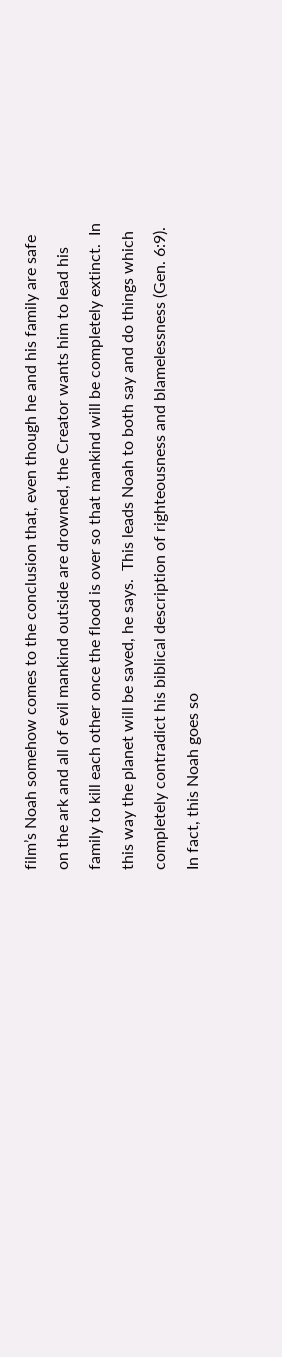film’s Noah somehow comes to the conclusion that, even though he and his family are safe on the ark and all of evil mankind outside are drowned, the Creator wants him to lead his family to kill each other once the flood is over so that mankind will be completely extinct.  In this way the planet will be saved, he says.  This leads Noah to both say and do things which completely contradict his biblical description of righteousness and blamelessness (Gen. 6:9).  In fact, this Noah goes so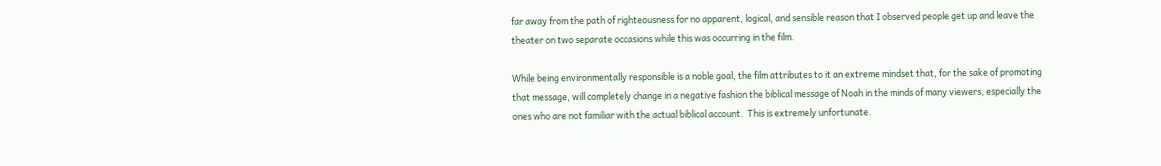far away from the path of righteousness for no apparent, logical, and sensible reason that I observed people get up and leave the theater on two separate occasions while this was occurring in the film.

While being environmentally responsible is a noble goal, the film attributes to it an extreme mindset that, for the sake of promoting that message, will completely change in a negative fashion the biblical message of Noah in the minds of many viewers, especially the ones who are not familiar with the actual biblical account.  This is extremely unfortunate.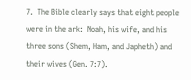7.  The Bible clearly says that eight people were in the ark:  Noah, his wife, and his three sons (Shem, Ham, and Japheth) and their wives (Gen. 7:7).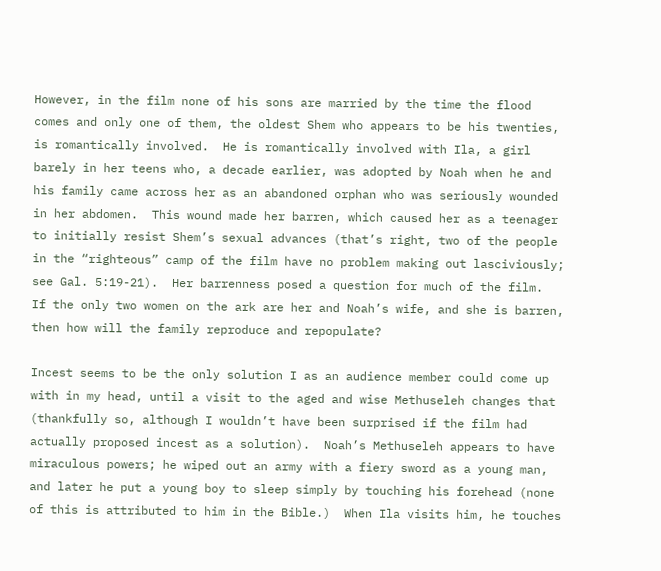However, in the film none of his sons are married by the time the flood comes and only one of them, the oldest Shem who appears to be his twenties, is romantically involved.  He is romantically involved with Ila, a girl barely in her teens who, a decade earlier, was adopted by Noah when he and his family came across her as an abandoned orphan who was seriously wounded in her abdomen.  This wound made her barren, which caused her as a teenager to initially resist Shem’s sexual advances (that’s right, two of the people in the “righteous” camp of the film have no problem making out lasciviously; see Gal. 5:19-21).  Her barrenness posed a question for much of the film.  If the only two women on the ark are her and Noah’s wife, and she is barren, then how will the family reproduce and repopulate?

Incest seems to be the only solution I as an audience member could come up with in my head, until a visit to the aged and wise Methuseleh changes that (thankfully so, although I wouldn’t have been surprised if the film had actually proposed incest as a solution).  Noah’s Methuseleh appears to have miraculous powers; he wiped out an army with a fiery sword as a young man, and later he put a young boy to sleep simply by touching his forehead (none of this is attributed to him in the Bible.)  When Ila visits him, he touches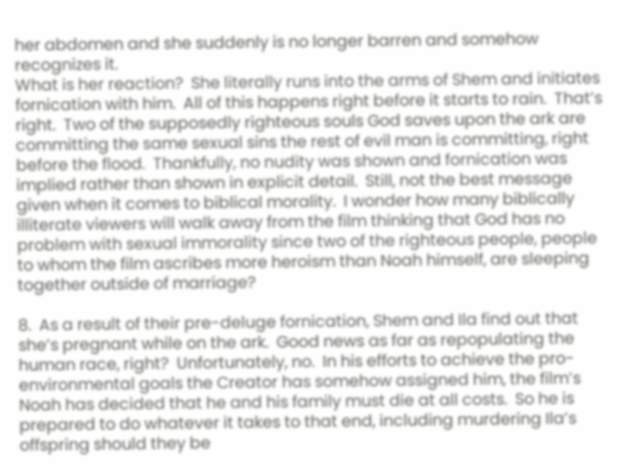her abdomen and she suddenly is no longer barren and somehow recognizes it.
What is her reaction?  She literally runs into the arms of Shem and initiates fornication with him.  All of this happens right before it starts to rain.  That’s right.  Two of the supposedly righteous souls God saves upon the ark are committing the same sexual sins the rest of evil man is committing, right before the flood.  Thankfully, no nudity was shown and fornication was implied rather than shown in explicit detail.  Still, not the best message given when it comes to biblical morality.  I wonder how many biblically illiterate viewers will walk away from the film thinking that God has no problem with sexual immorality since two of the righteous people, people to whom the film ascribes more heroism than Noah himself, are sleeping together outside of marriage?

8.  As a result of their pre-deluge fornication, Shem and Ila find out that she’s pregnant while on the ark.  Good news as far as repopulating the human race, right?  Unfortunately, no.  In his efforts to achieve the pro-environmental goals the Creator has somehow assigned him, the film’s Noah has decided that he and his family must die at all costs.  So he is prepared to do whatever it takes to that end, including murdering Ila’s offspring should they be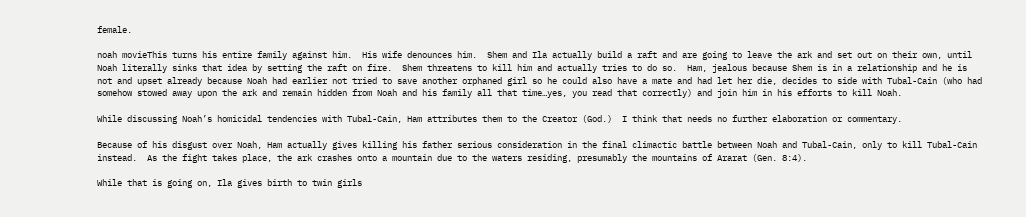female.

noah movieThis turns his entire family against him.  His wife denounces him.  Shem and Ila actually build a raft and are going to leave the ark and set out on their own, until Noah literally sinks that idea by setting the raft on fire.  Shem threatens to kill him and actually tries to do so.  Ham, jealous because Shem is in a relationship and he is not and upset already because Noah had earlier not tried to save another orphaned girl so he could also have a mate and had let her die, decides to side with Tubal-Cain (who had somehow stowed away upon the ark and remain hidden from Noah and his family all that time…yes, you read that correctly) and join him in his efforts to kill Noah.

While discussing Noah’s homicidal tendencies with Tubal-Cain, Ham attributes them to the Creator (God.)  I think that needs no further elaboration or commentary.

Because of his disgust over Noah, Ham actually gives killing his father serious consideration in the final climactic battle between Noah and Tubal-Cain, only to kill Tubal-Cain instead.  As the fight takes place, the ark crashes onto a mountain due to the waters residing, presumably the mountains of Ararat (Gen. 8:4).

While that is going on, Ila gives birth to twin girls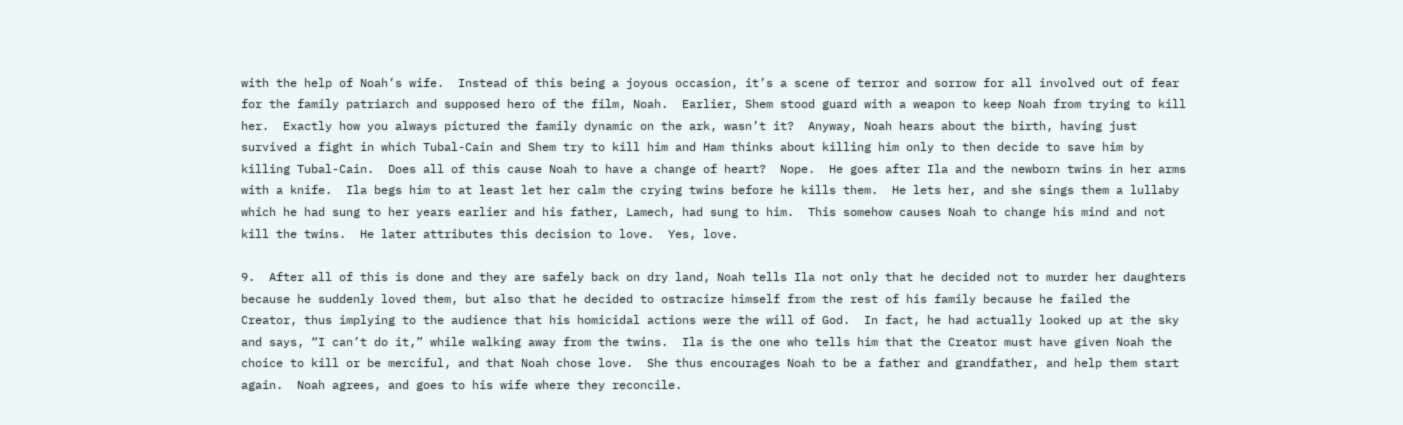with the help of Noah’s wife.  Instead of this being a joyous occasion, it’s a scene of terror and sorrow for all involved out of fear for the family patriarch and supposed hero of the film, Noah.  Earlier, Shem stood guard with a weapon to keep Noah from trying to kill her.  Exactly how you always pictured the family dynamic on the ark, wasn’t it?  Anyway, Noah hears about the birth, having just survived a fight in which Tubal-Cain and Shem try to kill him and Ham thinks about killing him only to then decide to save him by killing Tubal-Cain.  Does all of this cause Noah to have a change of heart?  Nope.  He goes after Ila and the newborn twins in her arms with a knife.  Ila begs him to at least let her calm the crying twins before he kills them.  He lets her, and she sings them a lullaby which he had sung to her years earlier and his father, Lamech, had sung to him.  This somehow causes Noah to change his mind and not kill the twins.  He later attributes this decision to love.  Yes, love.

9.  After all of this is done and they are safely back on dry land, Noah tells Ila not only that he decided not to murder her daughters because he suddenly loved them, but also that he decided to ostracize himself from the rest of his family because he failed the Creator, thus implying to the audience that his homicidal actions were the will of God.  In fact, he had actually looked up at the sky and says, “I can’t do it,” while walking away from the twins.  Ila is the one who tells him that the Creator must have given Noah the choice to kill or be merciful, and that Noah chose love.  She thus encourages Noah to be a father and grandfather, and help them start again.  Noah agrees, and goes to his wife where they reconcile.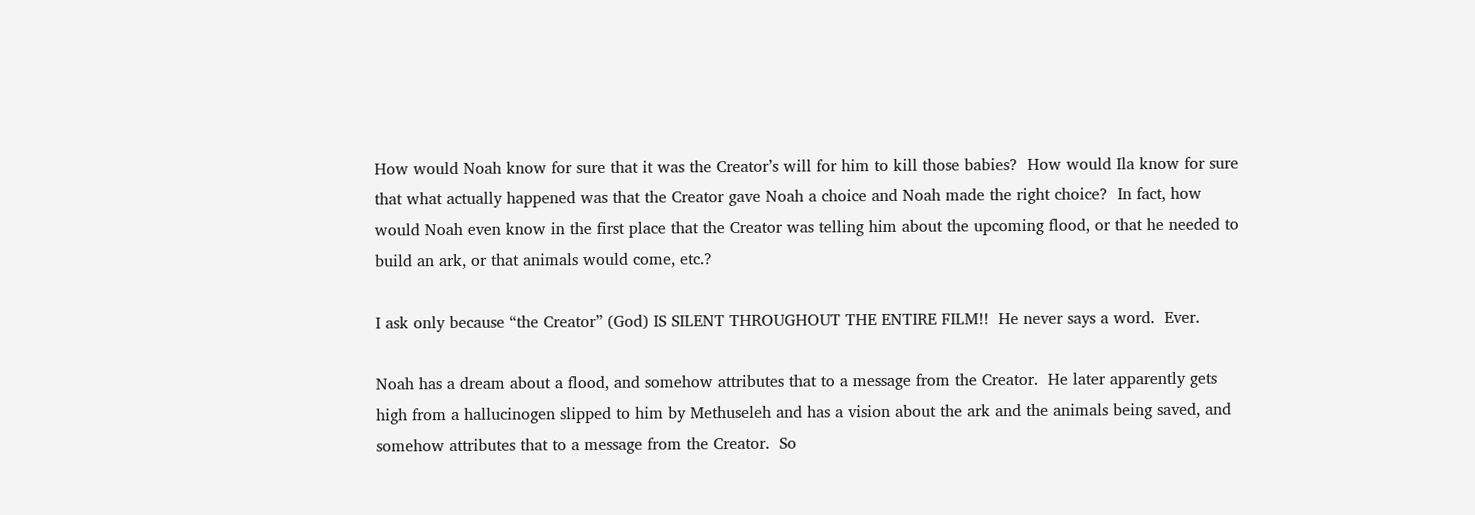How would Noah know for sure that it was the Creator’s will for him to kill those babies?  How would Ila know for sure that what actually happened was that the Creator gave Noah a choice and Noah made the right choice?  In fact, how would Noah even know in the first place that the Creator was telling him about the upcoming flood, or that he needed to build an ark, or that animals would come, etc.?

I ask only because “the Creator” (God) IS SILENT THROUGHOUT THE ENTIRE FILM!!  He never says a word.  Ever.

Noah has a dream about a flood, and somehow attributes that to a message from the Creator.  He later apparently gets high from a hallucinogen slipped to him by Methuseleh and has a vision about the ark and the animals being saved, and somehow attributes that to a message from the Creator.  So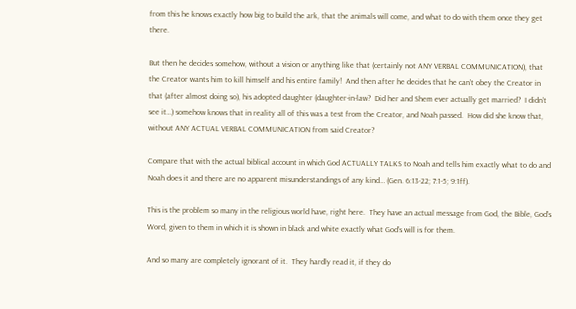from this he knows exactly how big to build the ark, that the animals will come, and what to do with them once they get there.

But then he decides somehow, without a vision or anything like that (certainly not ANY VERBAL COMMUNICATION), that the Creator wants him to kill himself and his entire family!  And then after he decides that he can’t obey the Creator in that (after almost doing so), his adopted daughter (daughter-in-law?  Did her and Shem ever actually get married?  I didn’t see it…) somehow knows that in reality all of this was a test from the Creator, and Noah passed.  How did she know that, without ANY ACTUAL VERBAL COMMUNICATION from said Creator?

Compare that with the actual biblical account in which God ACTUALLY TALKS to Noah and tells him exactly what to do and Noah does it and there are no apparent misunderstandings of any kind… (Gen. 6:13-22; 7:1-5; 9:1ff).

This is the problem so many in the religious world have, right here.  They have an actual message from God, the Bible, God’s Word, given to them in which it is shown in black and white exactly what God’s will is for them.

And so many are completely ignorant of it.  They hardly read it, if they do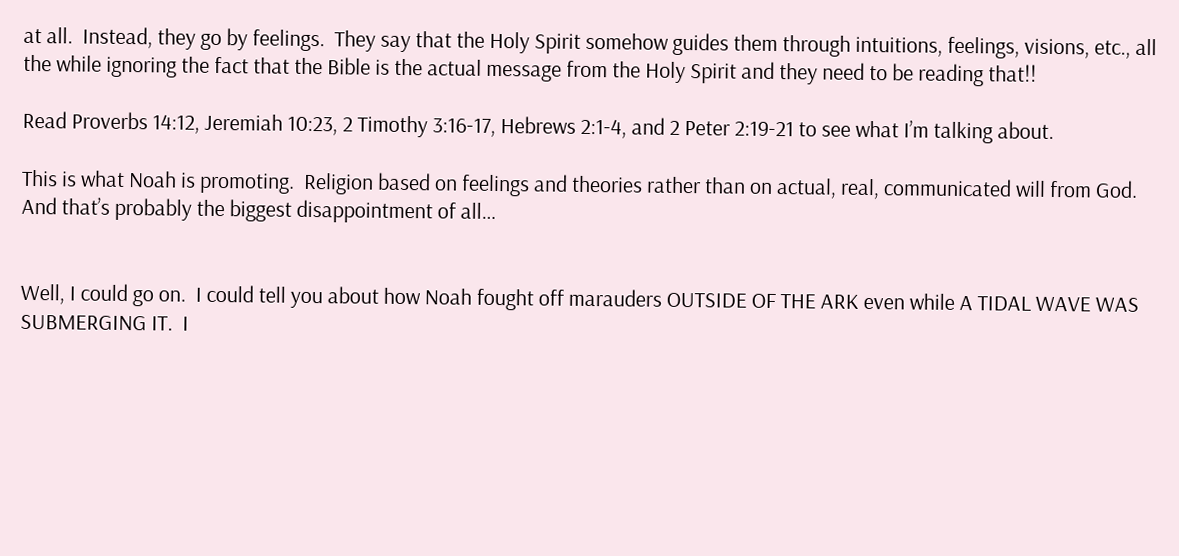at all.  Instead, they go by feelings.  They say that the Holy Spirit somehow guides them through intuitions, feelings, visions, etc., all the while ignoring the fact that the Bible is the actual message from the Holy Spirit and they need to be reading that!!

Read Proverbs 14:12, Jeremiah 10:23, 2 Timothy 3:16-17, Hebrews 2:1-4, and 2 Peter 2:19-21 to see what I’m talking about.

This is what Noah is promoting.  Religion based on feelings and theories rather than on actual, real, communicated will from God.  And that’s probably the biggest disappointment of all…


Well, I could go on.  I could tell you about how Noah fought off marauders OUTSIDE OF THE ARK even while A TIDAL WAVE WAS SUBMERGING IT.  I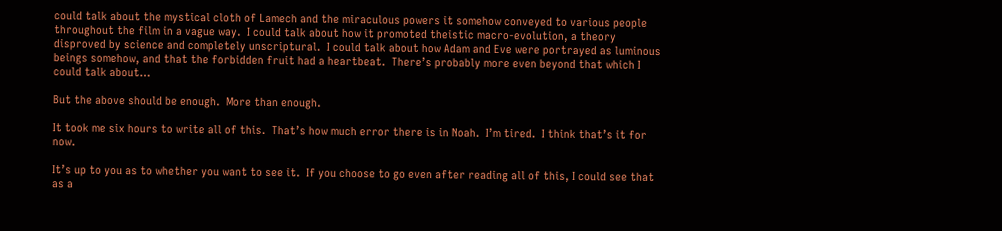could talk about the mystical cloth of Lamech and the miraculous powers it somehow conveyed to various people throughout the film in a vague way.  I could talk about how it promoted theistic macro-evolution, a theory disproved by science and completely unscriptural.  I could talk about how Adam and Eve were portrayed as luminous beings somehow, and that the forbidden fruit had a heartbeat.  There’s probably more even beyond that which I could talk about…

But the above should be enough.  More than enough.

It took me six hours to write all of this.  That’s how much error there is in Noah.  I’m tired.  I think that’s it for now.

It’s up to you as to whether you want to see it.  If you choose to go even after reading all of this, I could see that as a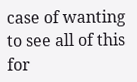case of wanting to see all of this for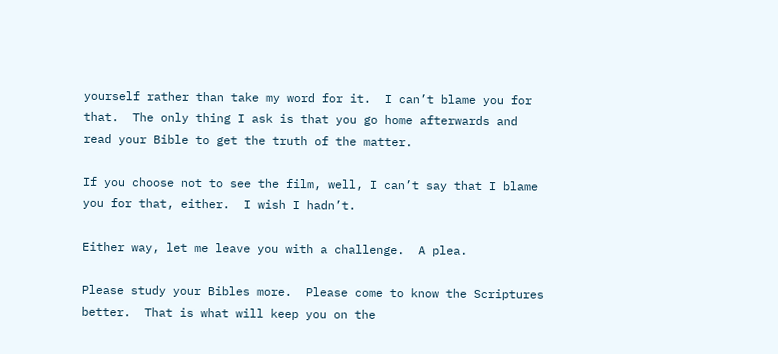yourself rather than take my word for it.  I can’t blame you for that.  The only thing I ask is that you go home afterwards and read your Bible to get the truth of the matter.

If you choose not to see the film, well, I can’t say that I blame you for that, either.  I wish I hadn’t.

Either way, let me leave you with a challenge.  A plea.

Please study your Bibles more.  Please come to know the Scriptures better.  That is what will keep you on the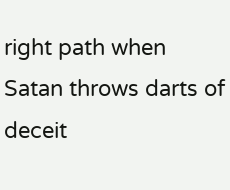right path when Satan throws darts of deceit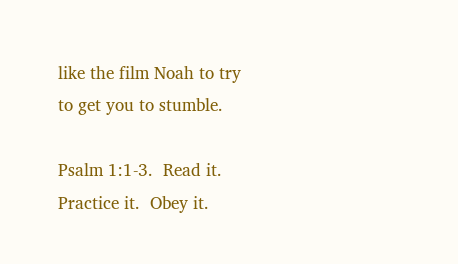like the film Noah to try to get you to stumble.

Psalm 1:1-3.  Read it.  Practice it.  Obey it.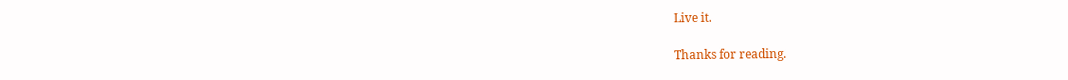Live it.

Thanks for reading.